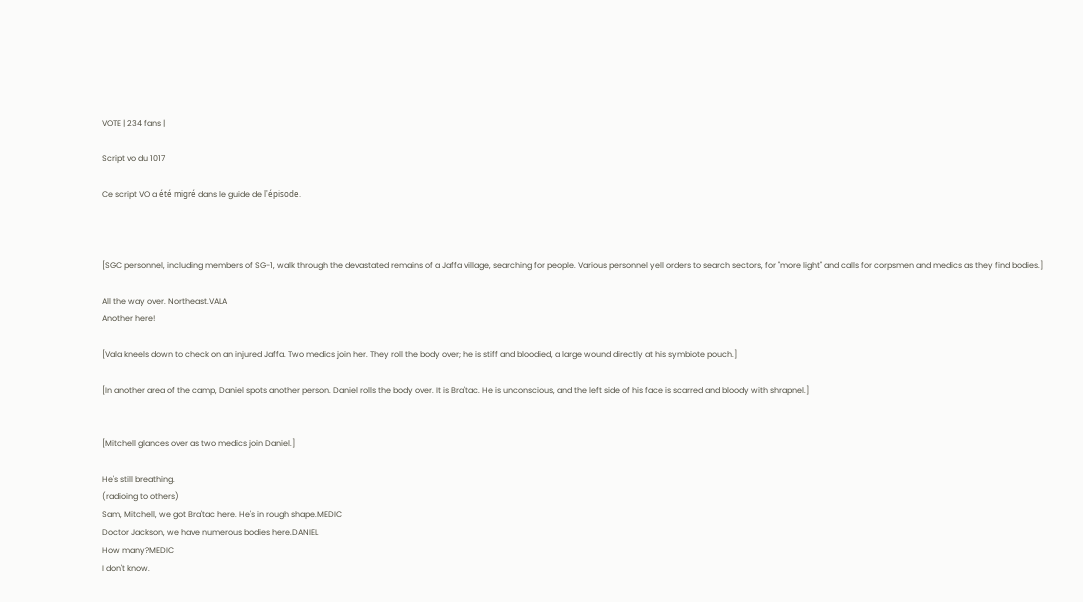VOTE | 234 fans |

Script vo du 1017

Ce script VO a été migré dans le guide de l'épisode.



[SGC personnel, including members of SG-1, walk through the devastated remains of a Jaffa village, searching for people. Various personnel yell orders to search sectors, for "more light" and calls for corpsmen and medics as they find bodies.]

All the way over. Northeast.VALA
Another here!

[Vala kneels down to check on an injured Jaffa. Two medics join her. They roll the body over; he is stiff and bloodied, a large wound directly at his symbiote pouch.]

[In another area of the camp, Daniel spots another person. Daniel rolls the body over. It is Bra'tac. He is unconscious, and the left side of his face is scarred and bloody with shrapnel.]


[Mitchell glances over as two medics join Daniel.]

He's still breathing.
(radioing to others)
Sam, Mitchell, we got Bra'tac here. He's in rough shape.MEDIC
Doctor Jackson, we have numerous bodies here.DANIEL
How many?MEDIC
I don't know.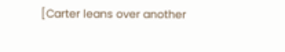[Carter leans over another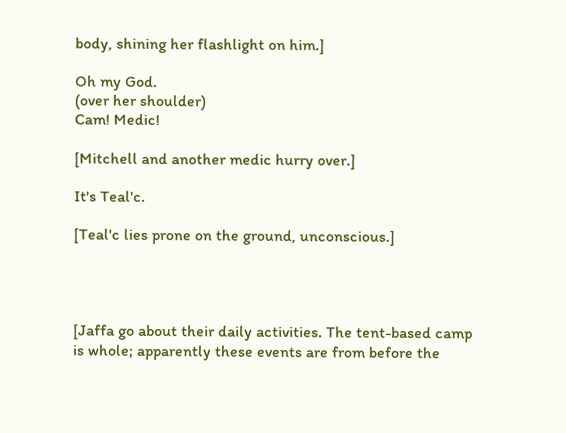body, shining her flashlight on him.]

Oh my God.
(over her shoulder)
Cam! Medic!

[Mitchell and another medic hurry over.]

It's Teal'c.

[Teal'c lies prone on the ground, unconscious.]




[Jaffa go about their daily activities. The tent-based camp is whole; apparently these events are from before the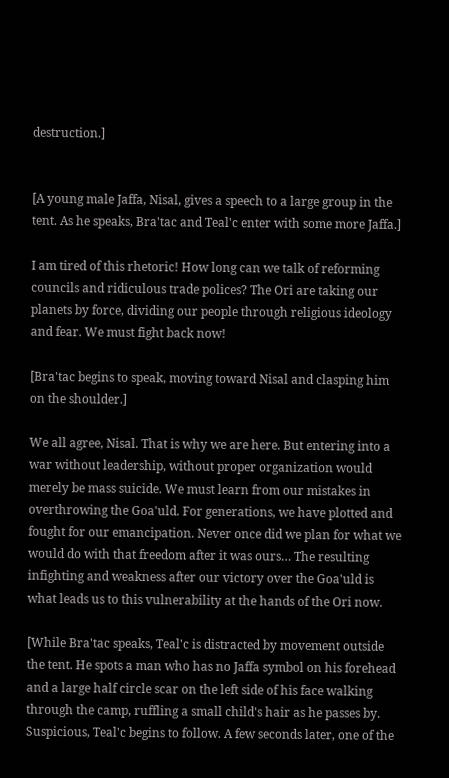destruction.]


[A young male Jaffa, Nisal, gives a speech to a large group in the tent. As he speaks, Bra'tac and Teal'c enter with some more Jaffa.]

I am tired of this rhetoric! How long can we talk of reforming councils and ridiculous trade polices? The Ori are taking our planets by force, dividing our people through religious ideology and fear. We must fight back now!

[Bra'tac begins to speak, moving toward Nisal and clasping him on the shoulder.]

We all agree, Nisal. That is why we are here. But entering into a war without leadership, without proper organization would merely be mass suicide. We must learn from our mistakes in overthrowing the Goa'uld. For generations, we have plotted and fought for our emancipation. Never once did we plan for what we would do with that freedom after it was ours… The resulting infighting and weakness after our victory over the Goa'uld is what leads us to this vulnerability at the hands of the Ori now.

[While Bra'tac speaks, Teal'c is distracted by movement outside the tent. He spots a man who has no Jaffa symbol on his forehead and a large half circle scar on the left side of his face walking through the camp, ruffling a small child's hair as he passes by. Suspicious, Teal'c begins to follow. A few seconds later, one of the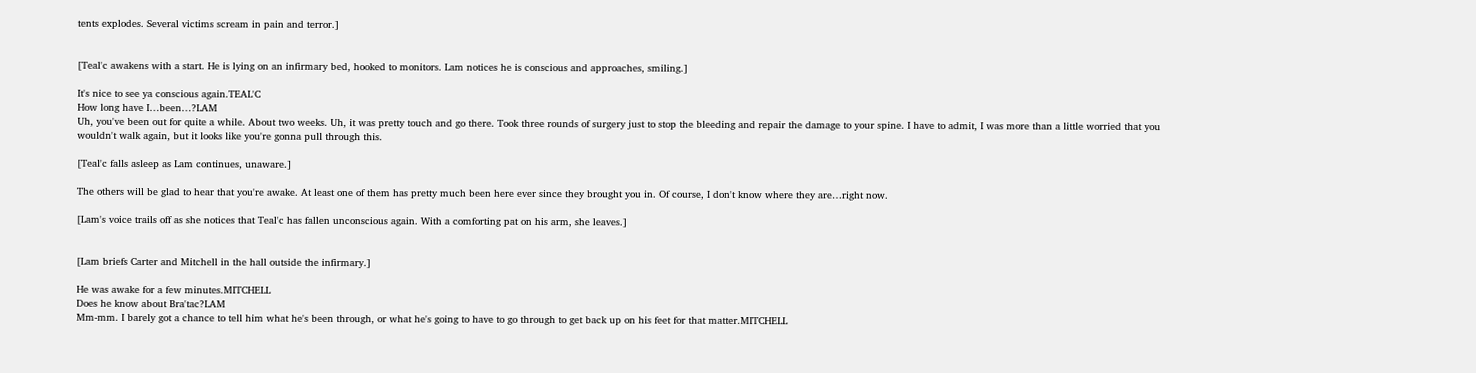tents explodes. Several victims scream in pain and terror.]


[Teal'c awakens with a start. He is lying on an infirmary bed, hooked to monitors. Lam notices he is conscious and approaches, smiling.]

It's nice to see ya conscious again.TEAL'C
How long have I…been…?LAM
Uh, you've been out for quite a while. About two weeks. Uh, it was pretty touch and go there. Took three rounds of surgery just to stop the bleeding and repair the damage to your spine. I have to admit, I was more than a little worried that you wouldn't walk again, but it looks like you're gonna pull through this.

[Teal'c falls asleep as Lam continues, unaware.]

The others will be glad to hear that you're awake. At least one of them has pretty much been here ever since they brought you in. Of course, I don't know where they are…right now.

[Lam's voice trails off as she notices that Teal'c has fallen unconscious again. With a comforting pat on his arm, she leaves.]


[Lam briefs Carter and Mitchell in the hall outside the infirmary.]

He was awake for a few minutes.MITCHELL
Does he know about Bra'tac?LAM
Mm-mm. I barely got a chance to tell him what he's been through, or what he's going to have to go through to get back up on his feet for that matter.MITCHELL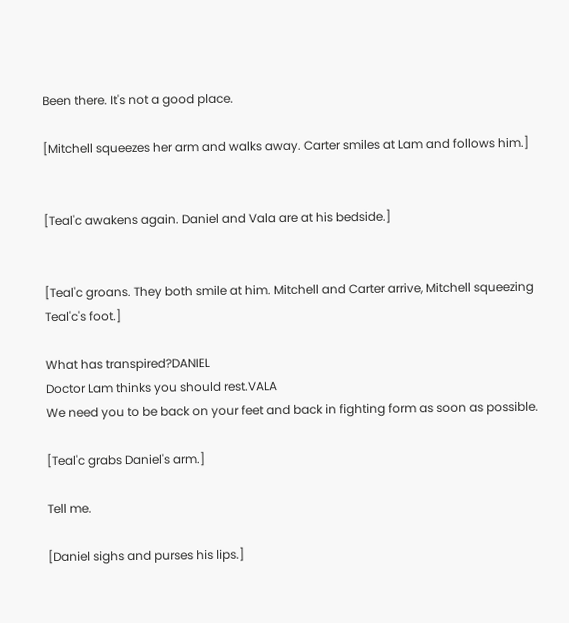Been there. It's not a good place.

[Mitchell squeezes her arm and walks away. Carter smiles at Lam and follows him.]


[Teal'c awakens again. Daniel and Vala are at his bedside.]


[Teal'c groans. They both smile at him. Mitchell and Carter arrive, Mitchell squeezing Teal'c's foot.]

What has transpired?DANIEL
Doctor Lam thinks you should rest.VALA
We need you to be back on your feet and back in fighting form as soon as possible.

[Teal'c grabs Daniel's arm.]

Tell me.

[Daniel sighs and purses his lips.]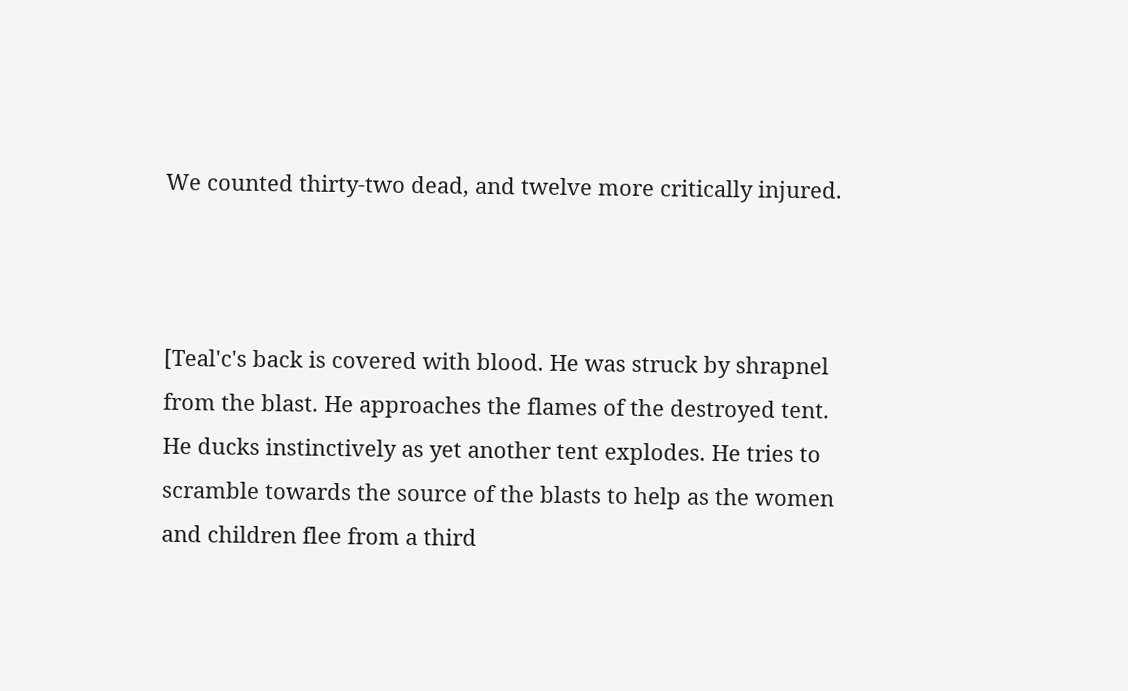We counted thirty-two dead, and twelve more critically injured.



[Teal'c's back is covered with blood. He was struck by shrapnel from the blast. He approaches the flames of the destroyed tent. He ducks instinctively as yet another tent explodes. He tries to scramble towards the source of the blasts to help as the women and children flee from a third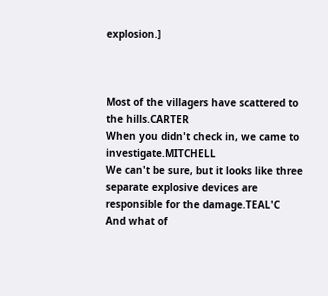explosion.]



Most of the villagers have scattered to the hills.CARTER
When you didn't check in, we came to investigate.MITCHELL
We can't be sure, but it looks like three separate explosive devices are responsible for the damage.TEAL'C
And what of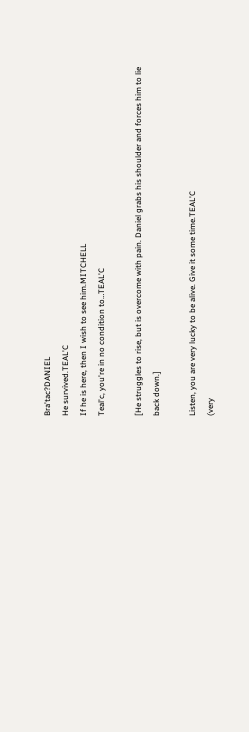Bra'tac?DANIEL
He survived.TEAL'C
If he is here, then I wish to see him.MITCHELL
Teal'c, you're in no condition to…TEAL'C

[He struggles to rise, but is overcome with pain. Daniel grabs his shoulder and forces him to lie back down.]

Listen, you are very lucky to be alive. Give it some time.TEAL'C
(very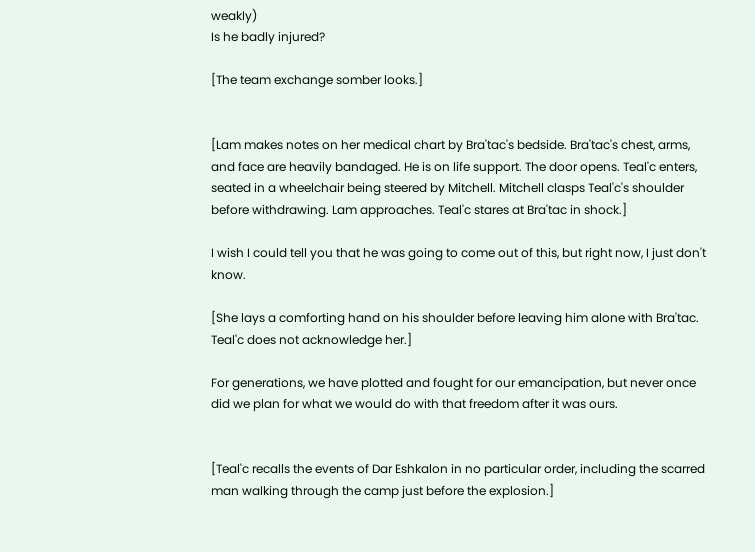weakly)
Is he badly injured?

[The team exchange somber looks.]


[Lam makes notes on her medical chart by Bra'tac's bedside. Bra'tac's chest, arms, and face are heavily bandaged. He is on life support. The door opens. Teal'c enters, seated in a wheelchair being steered by Mitchell. Mitchell clasps Teal'c's shoulder before withdrawing. Lam approaches. Teal'c stares at Bra'tac in shock.]

I wish I could tell you that he was going to come out of this, but right now, I just don't know.

[She lays a comforting hand on his shoulder before leaving him alone with Bra'tac. Teal'c does not acknowledge her.]

For generations, we have plotted and fought for our emancipation, but never once did we plan for what we would do with that freedom after it was ours.


[Teal'c recalls the events of Dar Eshkalon in no particular order, including the scarred man walking through the camp just before the explosion.]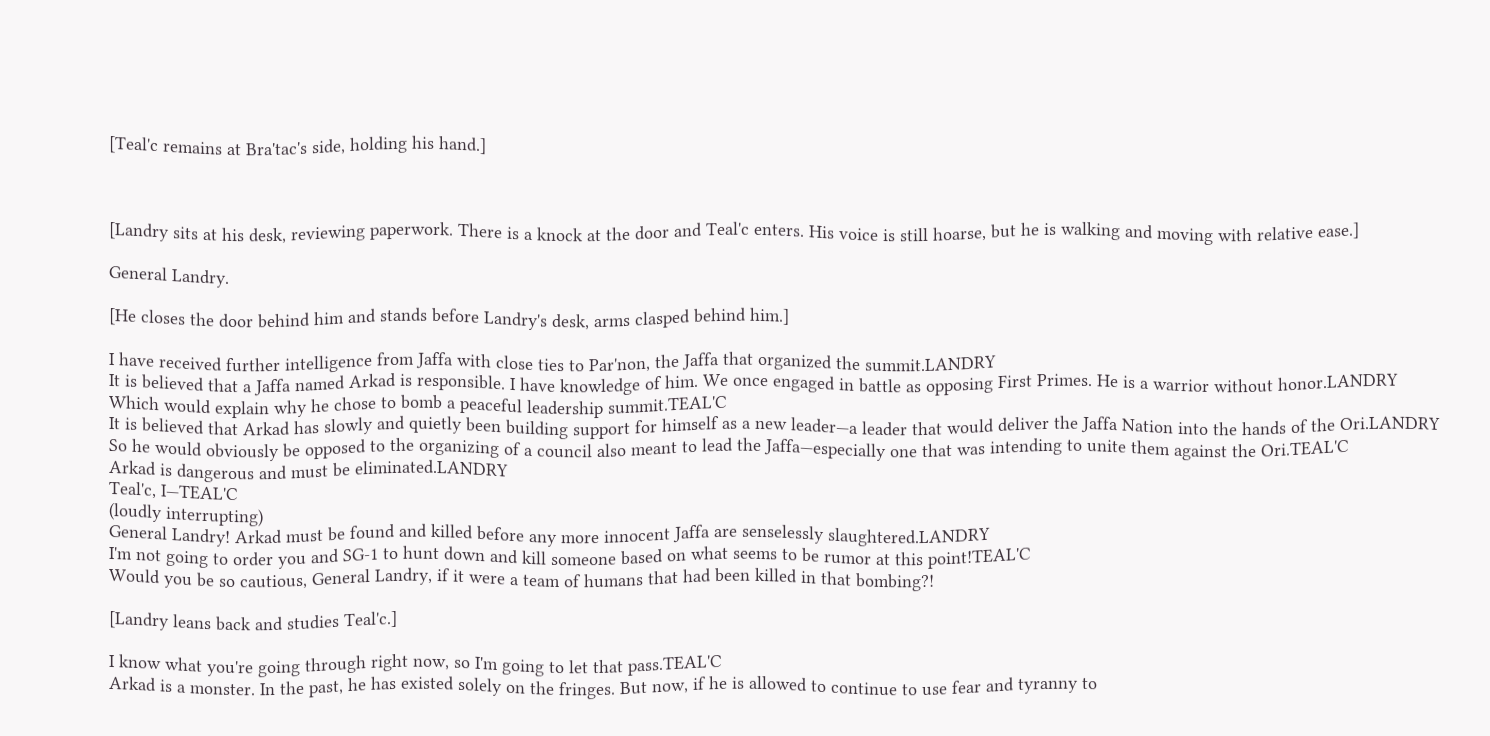[Teal'c remains at Bra'tac's side, holding his hand.]



[Landry sits at his desk, reviewing paperwork. There is a knock at the door and Teal'c enters. His voice is still hoarse, but he is walking and moving with relative ease.]

General Landry.

[He closes the door behind him and stands before Landry's desk, arms clasped behind him.]

I have received further intelligence from Jaffa with close ties to Par'non, the Jaffa that organized the summit.LANDRY
It is believed that a Jaffa named Arkad is responsible. I have knowledge of him. We once engaged in battle as opposing First Primes. He is a warrior without honor.LANDRY
Which would explain why he chose to bomb a peaceful leadership summit.TEAL'C
It is believed that Arkad has slowly and quietly been building support for himself as a new leader—a leader that would deliver the Jaffa Nation into the hands of the Ori.LANDRY
So he would obviously be opposed to the organizing of a council also meant to lead the Jaffa—especially one that was intending to unite them against the Ori.TEAL'C
Arkad is dangerous and must be eliminated.LANDRY
Teal'c, I—TEAL'C
(loudly interrupting)
General Landry! Arkad must be found and killed before any more innocent Jaffa are senselessly slaughtered.LANDRY
I'm not going to order you and SG-1 to hunt down and kill someone based on what seems to be rumor at this point!TEAL'C
Would you be so cautious, General Landry, if it were a team of humans that had been killed in that bombing?!

[Landry leans back and studies Teal'c.]

I know what you're going through right now, so I'm going to let that pass.TEAL'C
Arkad is a monster. In the past, he has existed solely on the fringes. But now, if he is allowed to continue to use fear and tyranny to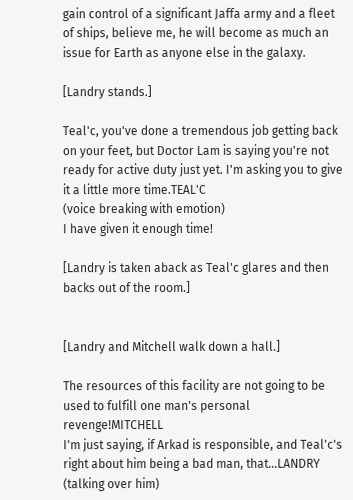gain control of a significant Jaffa army and a fleet of ships, believe me, he will become as much an issue for Earth as anyone else in the galaxy.

[Landry stands.]

Teal'c, you've done a tremendous job getting back on your feet, but Doctor Lam is saying you're not ready for active duty just yet. I'm asking you to give it a little more time.TEAL'C
(voice breaking with emotion)
I have given it enough time!

[Landry is taken aback as Teal'c glares and then backs out of the room.]


[Landry and Mitchell walk down a hall.]

The resources of this facility are not going to be used to fulfill one man's personal revenge!MITCHELL
I'm just saying, if Arkad is responsible, and Teal'c's right about him being a bad man, that…LANDRY
(talking over him)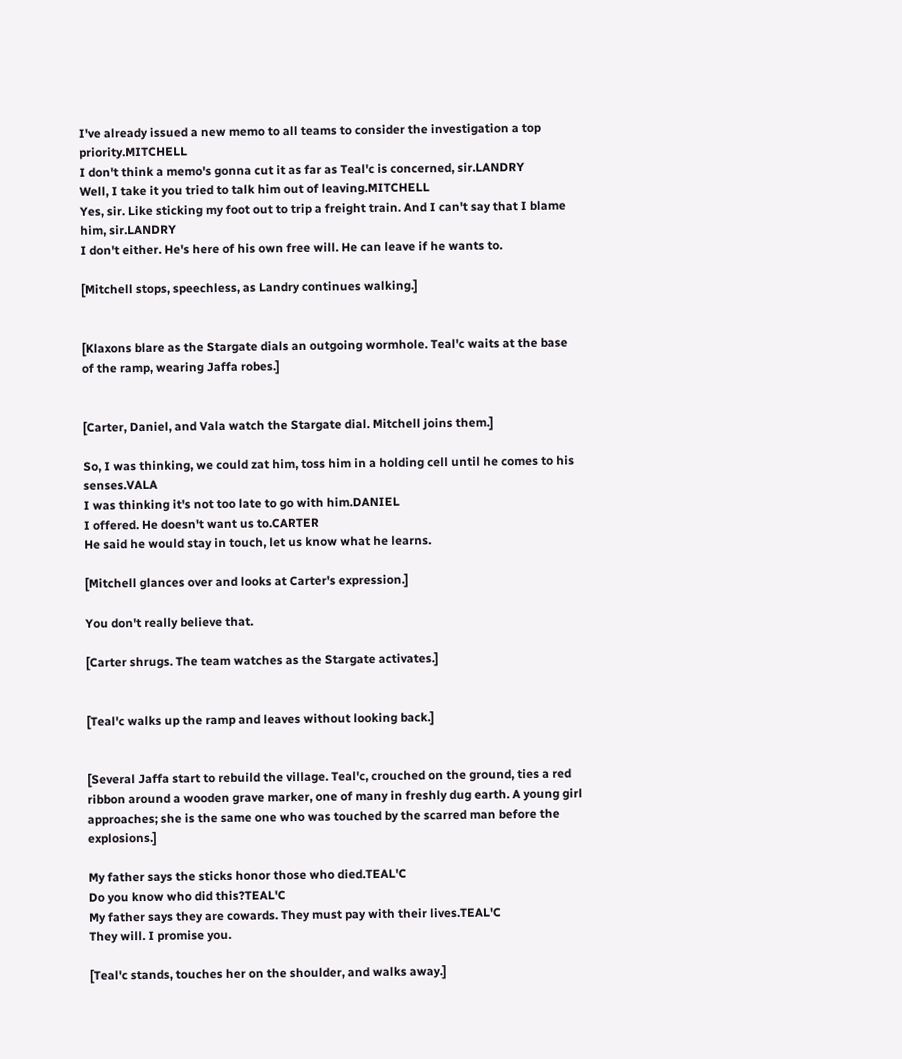I've already issued a new memo to all teams to consider the investigation a top priority.MITCHELL
I don't think a memo's gonna cut it as far as Teal'c is concerned, sir.LANDRY
Well, I take it you tried to talk him out of leaving.MITCHELL
Yes, sir. Like sticking my foot out to trip a freight train. And I can't say that I blame him, sir.LANDRY
I don't either. He's here of his own free will. He can leave if he wants to.

[Mitchell stops, speechless, as Landry continues walking.]


[Klaxons blare as the Stargate dials an outgoing wormhole. Teal'c waits at the base of the ramp, wearing Jaffa robes.]


[Carter, Daniel, and Vala watch the Stargate dial. Mitchell joins them.]

So, I was thinking, we could zat him, toss him in a holding cell until he comes to his senses.VALA
I was thinking it's not too late to go with him.DANIEL
I offered. He doesn't want us to.CARTER
He said he would stay in touch, let us know what he learns.

[Mitchell glances over and looks at Carter's expression.]

You don't really believe that.

[Carter shrugs. The team watches as the Stargate activates.]


[Teal'c walks up the ramp and leaves without looking back.]


[Several Jaffa start to rebuild the village. Teal'c, crouched on the ground, ties a red ribbon around a wooden grave marker, one of many in freshly dug earth. A young girl approaches; she is the same one who was touched by the scarred man before the explosions.]

My father says the sticks honor those who died.TEAL'C
Do you know who did this?TEAL'C
My father says they are cowards. They must pay with their lives.TEAL'C
They will. I promise you.

[Teal'c stands, touches her on the shoulder, and walks away.]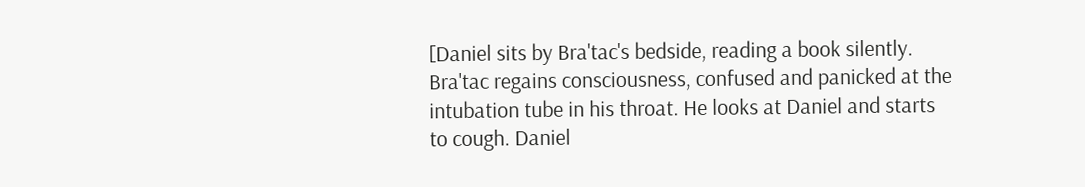[Daniel sits by Bra'tac's bedside, reading a book silently. Bra'tac regains consciousness, confused and panicked at the intubation tube in his throat. He looks at Daniel and starts to cough. Daniel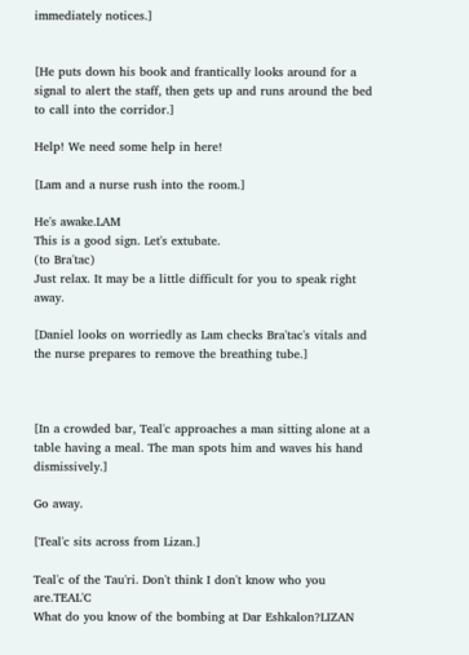immediately notices.]


[He puts down his book and frantically looks around for a signal to alert the staff, then gets up and runs around the bed to call into the corridor.]

Help! We need some help in here!

[Lam and a nurse rush into the room.]

He's awake.LAM
This is a good sign. Let's extubate.
(to Bra'tac)
Just relax. It may be a little difficult for you to speak right away.

[Daniel looks on worriedly as Lam checks Bra'tac's vitals and the nurse prepares to remove the breathing tube.]



[In a crowded bar, Teal'c approaches a man sitting alone at a table having a meal. The man spots him and waves his hand dismissively.]

Go away.

[Teal'c sits across from Lizan.]

Teal'c of the Tau'ri. Don't think I don't know who you are.TEAL'C
What do you know of the bombing at Dar Eshkalon?LIZAN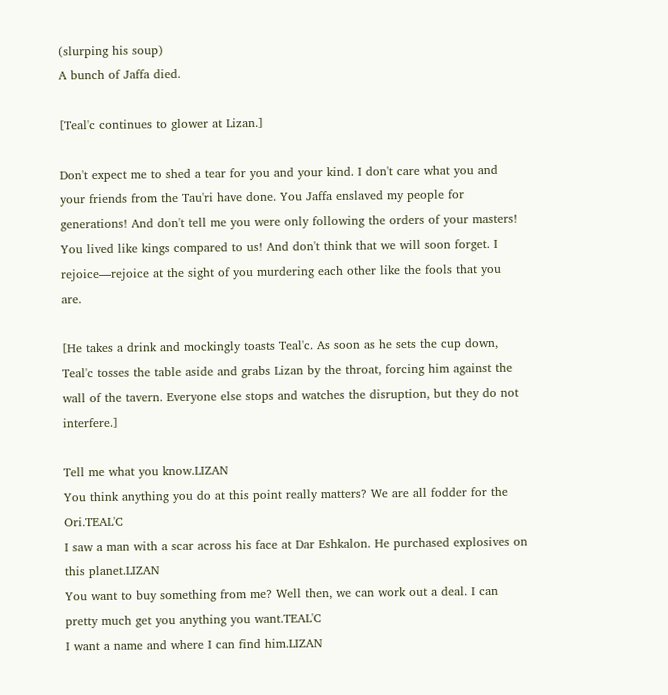(slurping his soup)
A bunch of Jaffa died.

[Teal'c continues to glower at Lizan.]

Don't expect me to shed a tear for you and your kind. I don't care what you and your friends from the Tau'ri have done. You Jaffa enslaved my people for generations! And don't tell me you were only following the orders of your masters! You lived like kings compared to us! And don't think that we will soon forget. I rejoice—rejoice at the sight of you murdering each other like the fools that you are.

[He takes a drink and mockingly toasts Teal'c. As soon as he sets the cup down, Teal'c tosses the table aside and grabs Lizan by the throat, forcing him against the wall of the tavern. Everyone else stops and watches the disruption, but they do not interfere.]

Tell me what you know.LIZAN
You think anything you do at this point really matters? We are all fodder for the Ori.TEAL'C
I saw a man with a scar across his face at Dar Eshkalon. He purchased explosives on this planet.LIZAN
You want to buy something from me? Well then, we can work out a deal. I can pretty much get you anything you want.TEAL'C
I want a name and where I can find him.LIZAN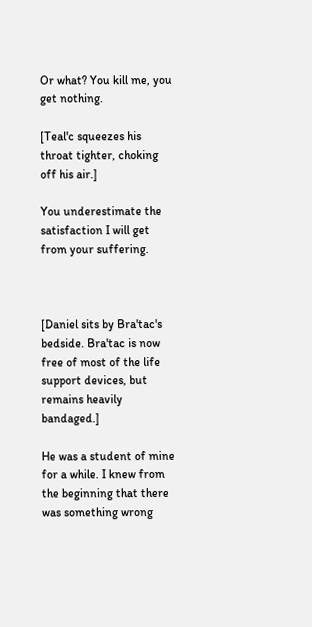Or what? You kill me, you get nothing.

[Teal'c squeezes his throat tighter, choking off his air.]

You underestimate the satisfaction I will get from your suffering.



[Daniel sits by Bra'tac's bedside. Bra'tac is now free of most of the life support devices, but remains heavily bandaged.]

He was a student of mine for a while. I knew from the beginning that there was something wrong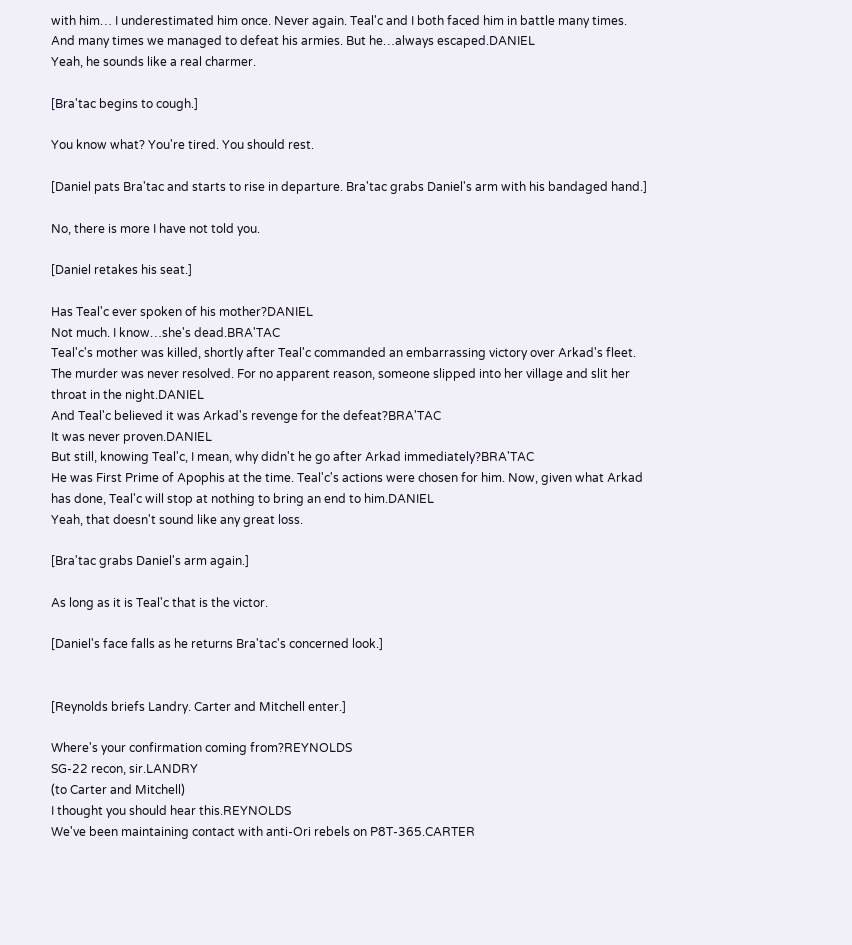with him… I underestimated him once. Never again. Teal'c and I both faced him in battle many times. And many times we managed to defeat his armies. But he…always escaped.DANIEL
Yeah, he sounds like a real charmer.

[Bra'tac begins to cough.]

You know what? You're tired. You should rest.

[Daniel pats Bra'tac and starts to rise in departure. Bra'tac grabs Daniel's arm with his bandaged hand.]

No, there is more I have not told you.

[Daniel retakes his seat.]

Has Teal'c ever spoken of his mother?DANIEL
Not much. I know…she's dead.BRA'TAC
Teal'c's mother was killed, shortly after Teal'c commanded an embarrassing victory over Arkad's fleet. The murder was never resolved. For no apparent reason, someone slipped into her village and slit her throat in the night.DANIEL
And Teal'c believed it was Arkad's revenge for the defeat?BRA'TAC
It was never proven.DANIEL
But still, knowing Teal'c, I mean, why didn't he go after Arkad immediately?BRA'TAC
He was First Prime of Apophis at the time. Teal'c's actions were chosen for him. Now, given what Arkad has done, Teal'c will stop at nothing to bring an end to him.DANIEL
Yeah, that doesn't sound like any great loss.

[Bra'tac grabs Daniel's arm again.]

As long as it is Teal'c that is the victor.

[Daniel's face falls as he returns Bra'tac's concerned look.]


[Reynolds briefs Landry. Carter and Mitchell enter.]

Where's your confirmation coming from?REYNOLDS
SG-22 recon, sir.LANDRY
(to Carter and Mitchell)
I thought you should hear this.REYNOLDS
We've been maintaining contact with anti-Ori rebels on P8T-365.CARTER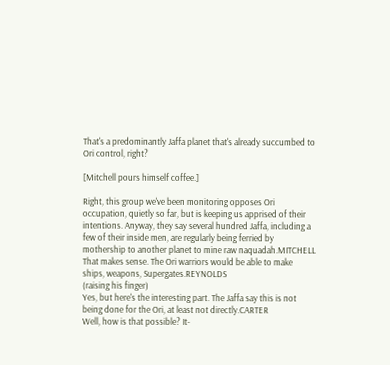That's a predominantly Jaffa planet that's already succumbed to Ori control, right?

[Mitchell pours himself coffee.]

Right, this group we've been monitoring opposes Ori occupation, quietly so far, but is keeping us apprised of their intentions. Anyway, they say several hundred Jaffa, including a few of their inside men, are regularly being ferried by mothership to another planet to mine raw naquadah.MITCHELL
That makes sense. The Ori warriors would be able to make ships, weapons, Supergates.REYNOLDS
(raising his finger)
Yes, but here's the interesting part. The Jaffa say this is not being done for the Ori, at least not directly.CARTER
Well, how is that possible? It-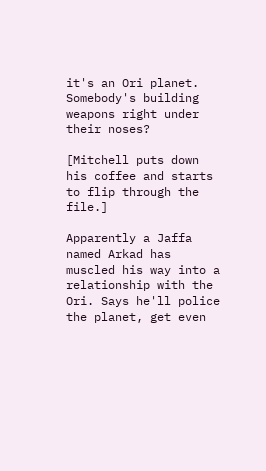it's an Ori planet. Somebody's building weapons right under their noses?

[Mitchell puts down his coffee and starts to flip through the file.]

Apparently a Jaffa named Arkad has muscled his way into a relationship with the Ori. Says he'll police the planet, get even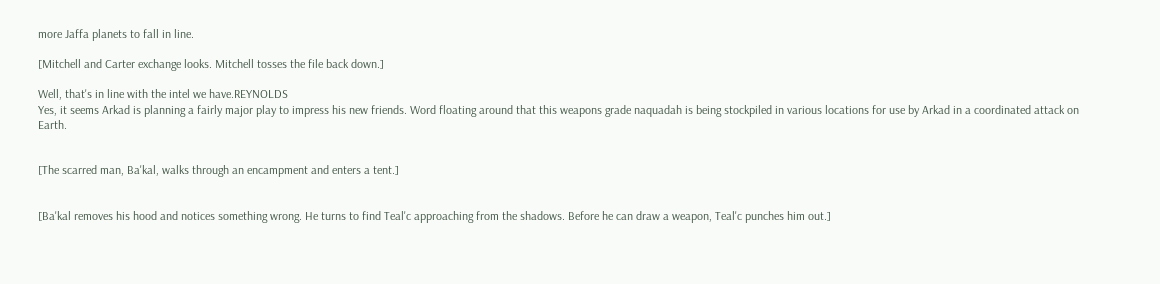more Jaffa planets to fall in line.

[Mitchell and Carter exchange looks. Mitchell tosses the file back down.]

Well, that's in line with the intel we have.REYNOLDS
Yes, it seems Arkad is planning a fairly major play to impress his new friends. Word floating around that this weapons grade naquadah is being stockpiled in various locations for use by Arkad in a coordinated attack on Earth.


[The scarred man, Ba'kal, walks through an encampment and enters a tent.]


[Ba'kal removes his hood and notices something wrong. He turns to find Teal'c approaching from the shadows. Before he can draw a weapon, Teal'c punches him out.]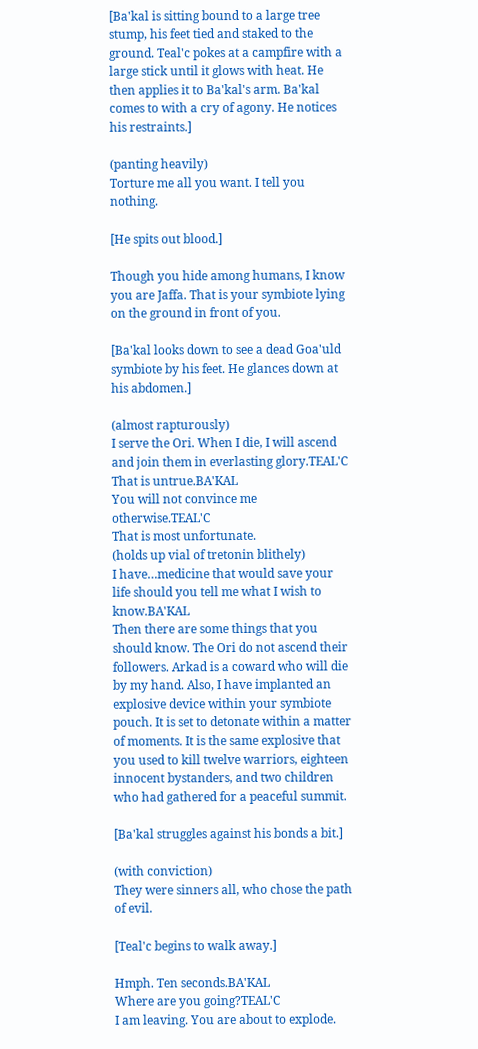[Ba'kal is sitting bound to a large tree stump, his feet tied and staked to the ground. Teal'c pokes at a campfire with a large stick until it glows with heat. He then applies it to Ba'kal's arm. Ba'kal comes to with a cry of agony. He notices his restraints.]

(panting heavily)
Torture me all you want. I tell you nothing.

[He spits out blood.]

Though you hide among humans, I know you are Jaffa. That is your symbiote lying on the ground in front of you.

[Ba'kal looks down to see a dead Goa'uld symbiote by his feet. He glances down at his abdomen.]

(almost rapturously)
I serve the Ori. When I die, I will ascend and join them in everlasting glory.TEAL'C
That is untrue.BA'KAL
You will not convince me otherwise.TEAL'C
That is most unfortunate.
(holds up vial of tretonin blithely)
I have…medicine that would save your life should you tell me what I wish to know.BA'KAL
Then there are some things that you should know. The Ori do not ascend their followers. Arkad is a coward who will die by my hand. Also, I have implanted an explosive device within your symbiote pouch. It is set to detonate within a matter of moments. It is the same explosive that you used to kill twelve warriors, eighteen innocent bystanders, and two children who had gathered for a peaceful summit.

[Ba'kal struggles against his bonds a bit.]

(with conviction)
They were sinners all, who chose the path of evil.

[Teal'c begins to walk away.]

Hmph. Ten seconds.BA'KAL
Where are you going?TEAL'C
I am leaving. You are about to explode.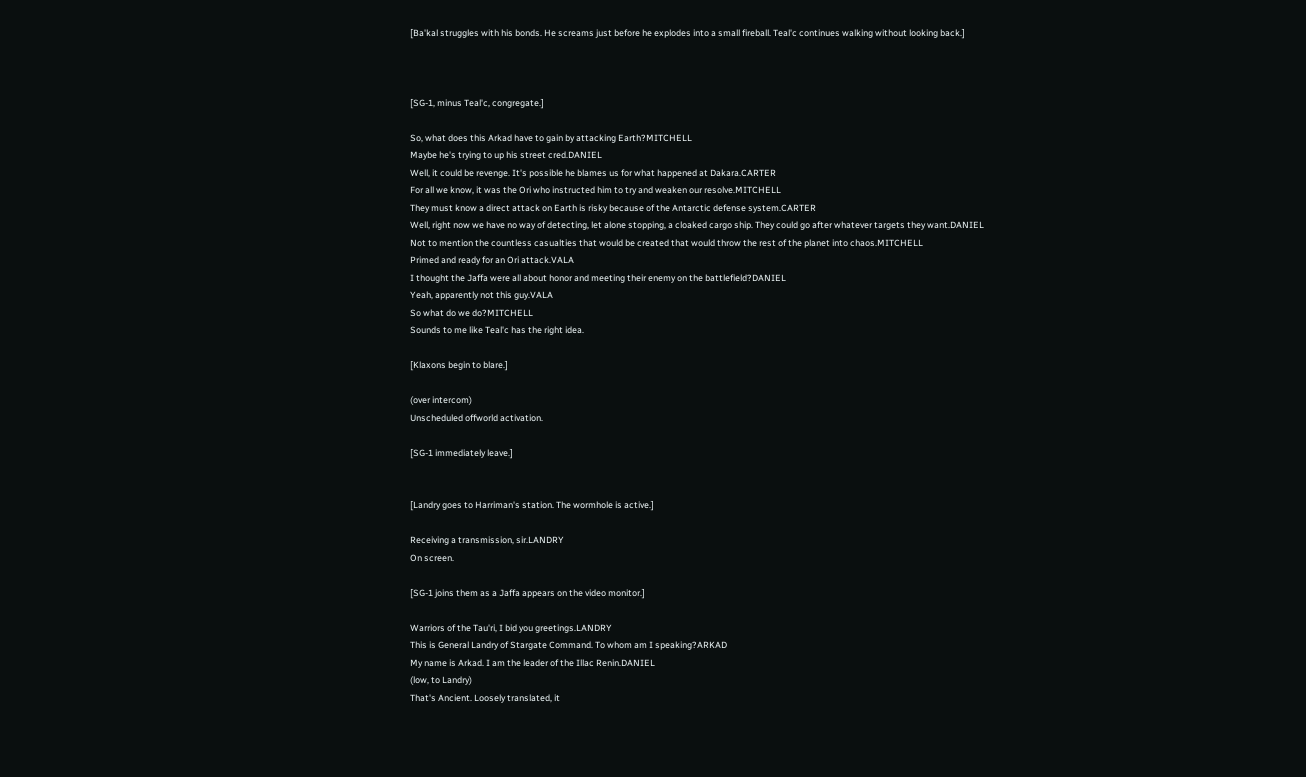[Ba'kal struggles with his bonds. He screams just before he explodes into a small fireball. Teal'c continues walking without looking back.]



[SG-1, minus Teal'c, congregate.]

So, what does this Arkad have to gain by attacking Earth?MITCHELL
Maybe he's trying to up his street cred.DANIEL
Well, it could be revenge. It's possible he blames us for what happened at Dakara.CARTER
For all we know, it was the Ori who instructed him to try and weaken our resolve.MITCHELL
They must know a direct attack on Earth is risky because of the Antarctic defense system.CARTER
Well, right now we have no way of detecting, let alone stopping, a cloaked cargo ship. They could go after whatever targets they want.DANIEL
Not to mention the countless casualties that would be created that would throw the rest of the planet into chaos.MITCHELL
Primed and ready for an Ori attack.VALA
I thought the Jaffa were all about honor and meeting their enemy on the battlefield?DANIEL
Yeah, apparently not this guy.VALA
So what do we do?MITCHELL
Sounds to me like Teal'c has the right idea.

[Klaxons begin to blare.]

(over intercom)
Unscheduled offworld activation.

[SG-1 immediately leave.]


[Landry goes to Harriman's station. The wormhole is active.]

Receiving a transmission, sir.LANDRY
On screen.

[SG-1 joins them as a Jaffa appears on the video monitor.]

Warriors of the Tau'ri, I bid you greetings.LANDRY
This is General Landry of Stargate Command. To whom am I speaking?ARKAD
My name is Arkad. I am the leader of the Illac Renin.DANIEL
(low, to Landry)
That's Ancient. Loosely translated, it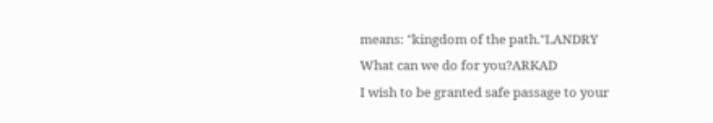means: "kingdom of the path."LANDRY
What can we do for you?ARKAD
I wish to be granted safe passage to your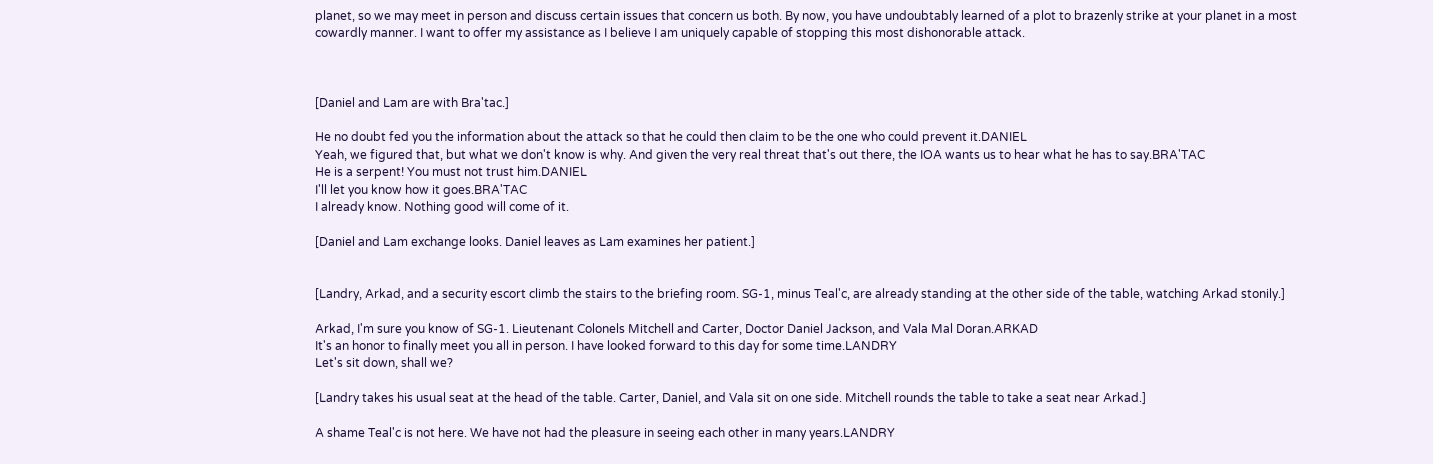planet, so we may meet in person and discuss certain issues that concern us both. By now, you have undoubtably learned of a plot to brazenly strike at your planet in a most cowardly manner. I want to offer my assistance as I believe I am uniquely capable of stopping this most dishonorable attack.



[Daniel and Lam are with Bra'tac.]

He no doubt fed you the information about the attack so that he could then claim to be the one who could prevent it.DANIEL
Yeah, we figured that, but what we don't know is why. And given the very real threat that's out there, the IOA wants us to hear what he has to say.BRA'TAC
He is a serpent! You must not trust him.DANIEL
I'll let you know how it goes.BRA'TAC
I already know. Nothing good will come of it.

[Daniel and Lam exchange looks. Daniel leaves as Lam examines her patient.]


[Landry, Arkad, and a security escort climb the stairs to the briefing room. SG-1, minus Teal'c, are already standing at the other side of the table, watching Arkad stonily.]

Arkad, I'm sure you know of SG-1. Lieutenant Colonels Mitchell and Carter, Doctor Daniel Jackson, and Vala Mal Doran.ARKAD
It's an honor to finally meet you all in person. I have looked forward to this day for some time.LANDRY
Let's sit down, shall we?

[Landry takes his usual seat at the head of the table. Carter, Daniel, and Vala sit on one side. Mitchell rounds the table to take a seat near Arkad.]

A shame Teal'c is not here. We have not had the pleasure in seeing each other in many years.LANDRY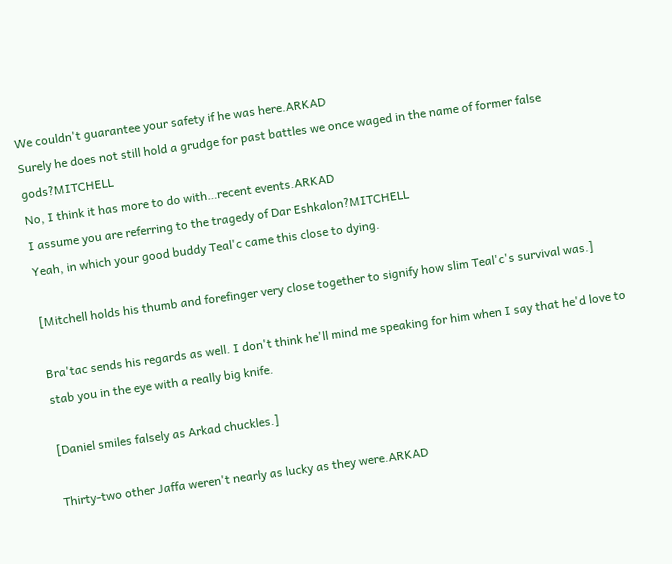We couldn't guarantee your safety if he was here.ARKAD
Surely he does not still hold a grudge for past battles we once waged in the name of former false gods?MITCHELL
No, I think it has more to do with…recent events.ARKAD
I assume you are referring to the tragedy of Dar Eshkalon?MITCHELL
Yeah, in which your good buddy Teal'c came this close to dying.

[Mitchell holds his thumb and forefinger very close together to signify how slim Teal'c's survival was.]

Bra'tac sends his regards as well. I don't think he'll mind me speaking for him when I say that he'd love to stab you in the eye with a really big knife.

[Daniel smiles falsely as Arkad chuckles.]

Thirty-two other Jaffa weren't nearly as lucky as they were.ARKAD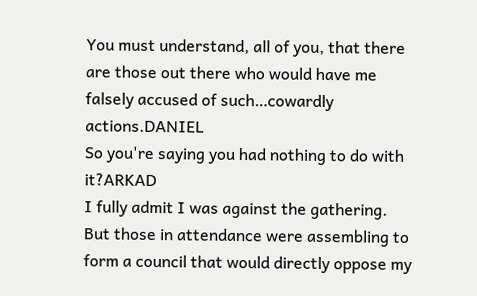You must understand, all of you, that there are those out there who would have me falsely accused of such…cowardly actions.DANIEL
So you're saying you had nothing to do with it?ARKAD
I fully admit I was against the gathering. But those in attendance were assembling to form a council that would directly oppose my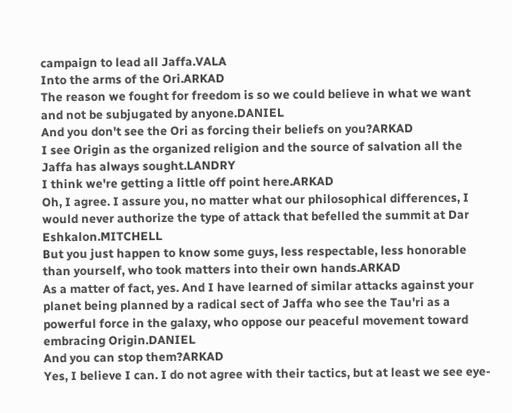campaign to lead all Jaffa.VALA
Into the arms of the Ori.ARKAD
The reason we fought for freedom is so we could believe in what we want and not be subjugated by anyone.DANIEL
And you don't see the Ori as forcing their beliefs on you?ARKAD
I see Origin as the organized religion and the source of salvation all the Jaffa has always sought.LANDRY
I think we're getting a little off point here.ARKAD
Oh, I agree. I assure you, no matter what our philosophical differences, I would never authorize the type of attack that befelled the summit at Dar Eshkalon.MITCHELL
But you just happen to know some guys, less respectable, less honorable than yourself, who took matters into their own hands.ARKAD
As a matter of fact, yes. And I have learned of similar attacks against your planet being planned by a radical sect of Jaffa who see the Tau'ri as a powerful force in the galaxy, who oppose our peaceful movement toward embracing Origin.DANIEL
And you can stop them?ARKAD
Yes, I believe I can. I do not agree with their tactics, but at least we see eye-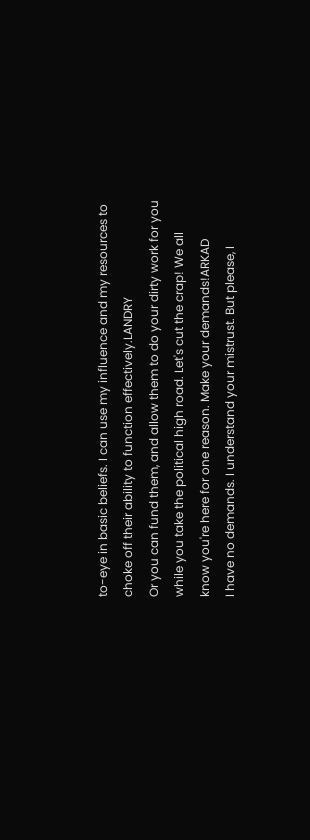to-eye in basic beliefs. I can use my influence and my resources to choke off their ability to function effectively.LANDRY
Or you can fund them, and allow them to do your dirty work for you while you take the political high road. Let's cut the crap! We all know you're here for one reason. Make your demands!ARKAD
I have no demands. I understand your mistrust. But please, I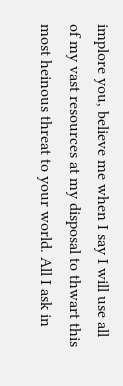implore you, believe me when I say I will use all of my vast resources at my disposal to thwart this most heinous threat to your world. All I ask in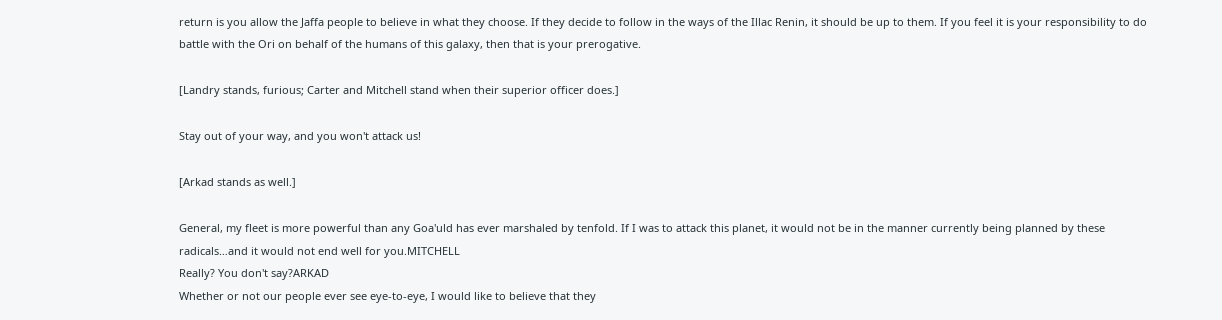return is you allow the Jaffa people to believe in what they choose. If they decide to follow in the ways of the Illac Renin, it should be up to them. If you feel it is your responsibility to do battle with the Ori on behalf of the humans of this galaxy, then that is your prerogative.

[Landry stands, furious; Carter and Mitchell stand when their superior officer does.]

Stay out of your way, and you won't attack us!

[Arkad stands as well.]

General, my fleet is more powerful than any Goa'uld has ever marshaled by tenfold. If I was to attack this planet, it would not be in the manner currently being planned by these radicals…and it would not end well for you.MITCHELL
Really? You don't say?ARKAD
Whether or not our people ever see eye-to-eye, I would like to believe that they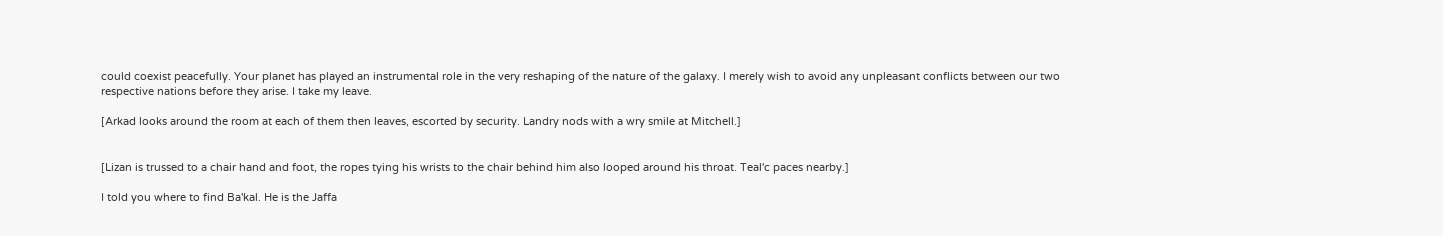could coexist peacefully. Your planet has played an instrumental role in the very reshaping of the nature of the galaxy. I merely wish to avoid any unpleasant conflicts between our two respective nations before they arise. I take my leave.

[Arkad looks around the room at each of them then leaves, escorted by security. Landry nods with a wry smile at Mitchell.]


[Lizan is trussed to a chair hand and foot, the ropes tying his wrists to the chair behind him also looped around his throat. Teal'c paces nearby.]

I told you where to find Ba'kal. He is the Jaffa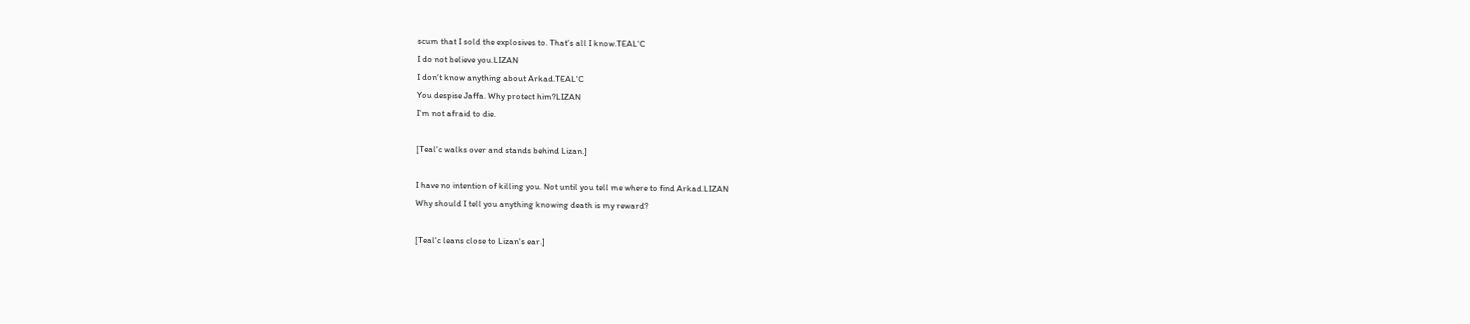scum that I sold the explosives to. That's all I know.TEAL'C
I do not believe you.LIZAN
I don't know anything about Arkad.TEAL'C
You despise Jaffa. Why protect him?LIZAN
I'm not afraid to die.

[Teal'c walks over and stands behind Lizan.]

I have no intention of killing you. Not until you tell me where to find Arkad.LIZAN
Why should I tell you anything knowing death is my reward?

[Teal'c leans close to Lizan's ear.]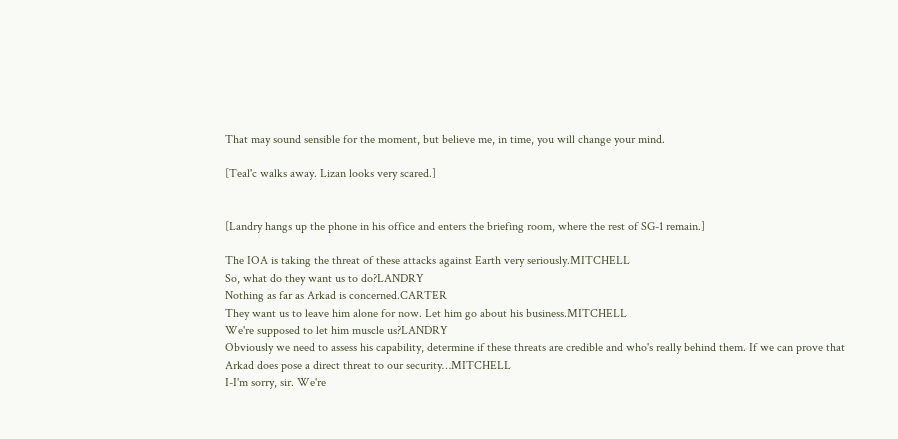That may sound sensible for the moment, but believe me, in time, you will change your mind.

[Teal'c walks away. Lizan looks very scared.]


[Landry hangs up the phone in his office and enters the briefing room, where the rest of SG-1 remain.]

The IOA is taking the threat of these attacks against Earth very seriously.MITCHELL
So, what do they want us to do?LANDRY
Nothing as far as Arkad is concerned.CARTER
They want us to leave him alone for now. Let him go about his business.MITCHELL
We're supposed to let him muscle us?LANDRY
Obviously we need to assess his capability, determine if these threats are credible and who's really behind them. If we can prove that Arkad does pose a direct threat to our security…MITCHELL
I-I'm sorry, sir. We're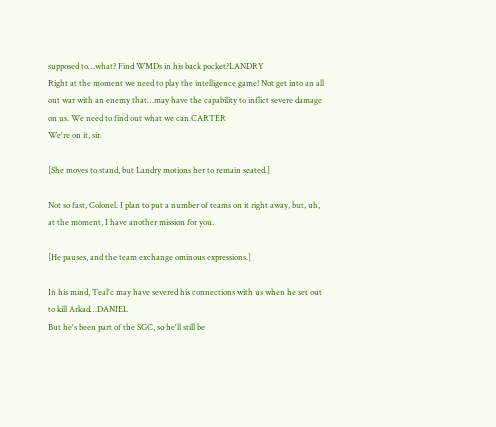supposed to…what? Find WMDs in his back pocket?LANDRY
Right at the moment we need to play the intelligence game! Not get into an all out war with an enemy that…may have the capability to inflict severe damage on us. We need to find out what we can.CARTER
We're on it, sir.

[She moves to stand, but Landry motions her to remain seated.]

Not so fast, Colonel. I plan to put a number of teams on it right away, but, uh, at the moment, I have another mission for you.

[He pauses, and the team exchange ominous expressions.]

In his mind, Teal'c may have severed his connections with us when he set out to kill Arkad…DANIEL
But he's been part of the SGC, so he'll still be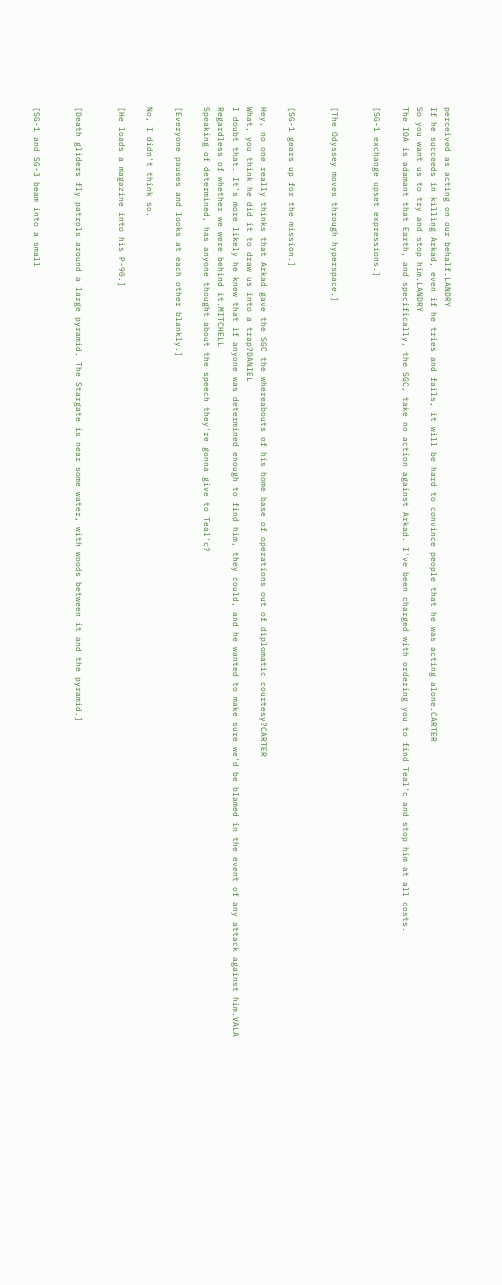perceived as acting on our behalf.LANDRY
If he succeeds in killing Arkad, even if he tries and fails, it will be hard to convince people that he was acting alone.CARTER
So you want us to try and stop him.LANDRY
The IOA is adamant that Earth, and specifically, the SGC, take no action against Arkad. I've been charged with ordering you to find Teal'c and stop him at all costs.

[SG-1 exchange upset expressions.]


[The Odyssey moves through hyperspace.]


[SG-1 gears up for the mission.]

Hey, no one really thinks that Arkad gave the SGC the whereabouts of his home base of operations out of diplomatic courtesy?CARTER
What, you think he did it to draw us into a trap?DANIEL
I doubt that. It's more likely he knew that if anyone was determined enough to find him, they could, and he wanted to make sure we'd be blamed in the event of any attack against him.VALA
Regardless of whether we were behind it.MITCHELL
Speaking of determined, has anyone thought about the speech they're gonna give to Teal'c?

[Everyone pauses and looks at each other blankly.]

No, I didn't think so.

[He loads a magazine into his P-90.]


[Death gliders fly patrols around a large pyramid. The Stargate is near some water, with woods between it and the pyramid.]


[SG-1 and SG-3 beam into a small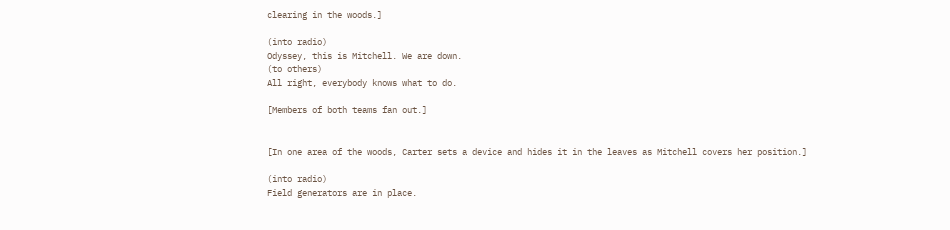clearing in the woods.]

(into radio)
Odyssey, this is Mitchell. We are down.
(to others)
All right, everybody knows what to do.

[Members of both teams fan out.]


[In one area of the woods, Carter sets a device and hides it in the leaves as Mitchell covers her position.]

(into radio)
Field generators are in place.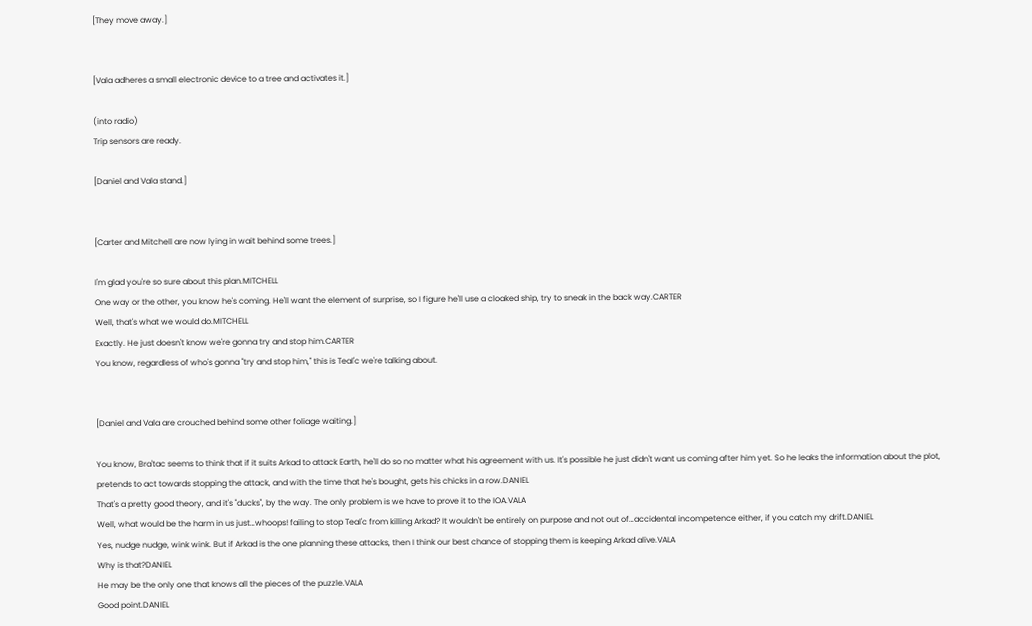[They move away.]


[Vala adheres a small electronic device to a tree and activates it.]

(into radio)
Trip sensors are ready.

[Daniel and Vala stand.]


[Carter and Mitchell are now lying in wait behind some trees.]

I'm glad you're so sure about this plan.MITCHELL
One way or the other, you know he's coming. He'll want the element of surprise, so I figure he'll use a cloaked ship, try to sneak in the back way.CARTER
Well, that's what we would do.MITCHELL
Exactly. He just doesn't know we're gonna try and stop him.CARTER
You know, regardless of who's gonna "try and stop him," this is Teal'c we're talking about.


[Daniel and Vala are crouched behind some other foliage waiting.]

You know, Bra'tac seems to think that if it suits Arkad to attack Earth, he'll do so no matter what his agreement with us. It's possible he just didn't want us coming after him yet. So he leaks the information about the plot, pretends to act towards stopping the attack, and with the time that he's bought, gets his chicks in a row.DANIEL
That's a pretty good theory, and it's "ducks", by the way. The only problem is we have to prove it to the IOA.VALA
Well, what would be the harm in us just…whoops! failing to stop Teal'c from killing Arkad? It wouldn't be entirely on purpose and not out of…accidental incompetence either, if you catch my drift.DANIEL
Yes, nudge nudge, wink wink. But if Arkad is the one planning these attacks, then I think our best chance of stopping them is keeping Arkad alive.VALA
Why is that?DANIEL
He may be the only one that knows all the pieces of the puzzle.VALA
Good point.DANIEL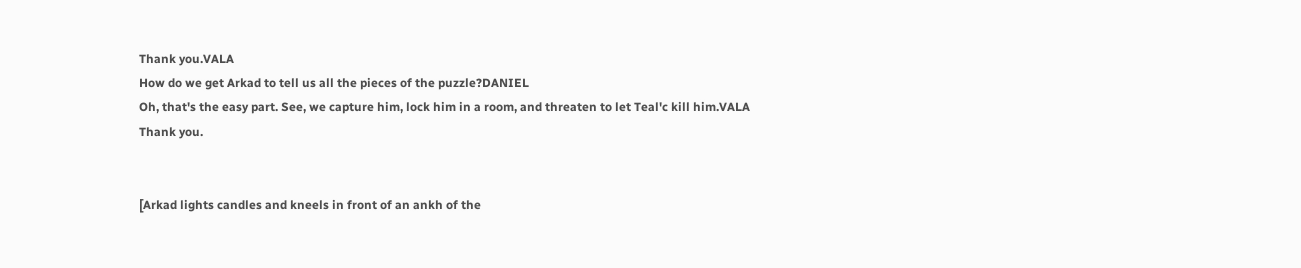Thank you.VALA
How do we get Arkad to tell us all the pieces of the puzzle?DANIEL
Oh, that's the easy part. See, we capture him, lock him in a room, and threaten to let Teal'c kill him.VALA
Thank you.


[Arkad lights candles and kneels in front of an ankh of the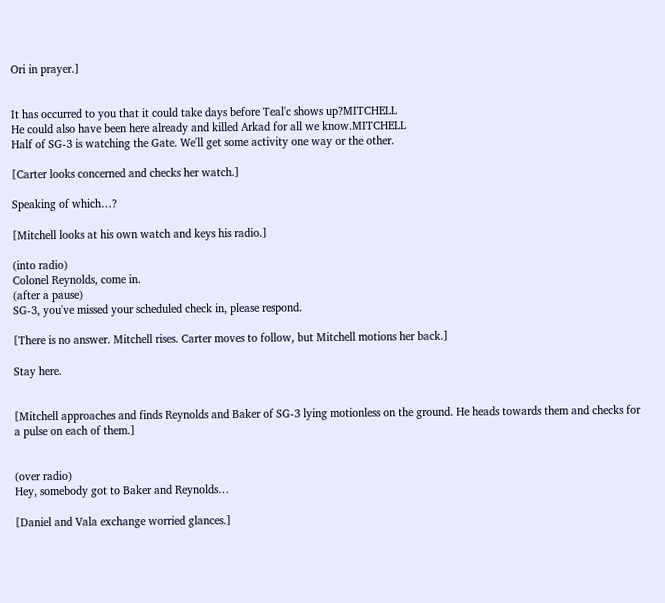Ori in prayer.]


It has occurred to you that it could take days before Teal'c shows up?MITCHELL
He could also have been here already and killed Arkad for all we know.MITCHELL
Half of SG-3 is watching the Gate. We'll get some activity one way or the other.

[Carter looks concerned and checks her watch.]

Speaking of which…?

[Mitchell looks at his own watch and keys his radio.]

(into radio)
Colonel Reynolds, come in.
(after a pause)
SG-3, you've missed your scheduled check in, please respond.

[There is no answer. Mitchell rises. Carter moves to follow, but Mitchell motions her back.]

Stay here.


[Mitchell approaches and finds Reynolds and Baker of SG-3 lying motionless on the ground. He heads towards them and checks for a pulse on each of them.]


(over radio)
Hey, somebody got to Baker and Reynolds…

[Daniel and Vala exchange worried glances.]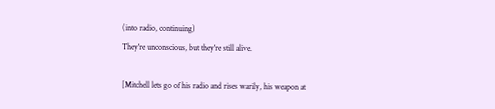(into radio, continuing)
They're unconscious, but they're still alive.

[Mitchell lets go of his radio and rises warily, his weapon at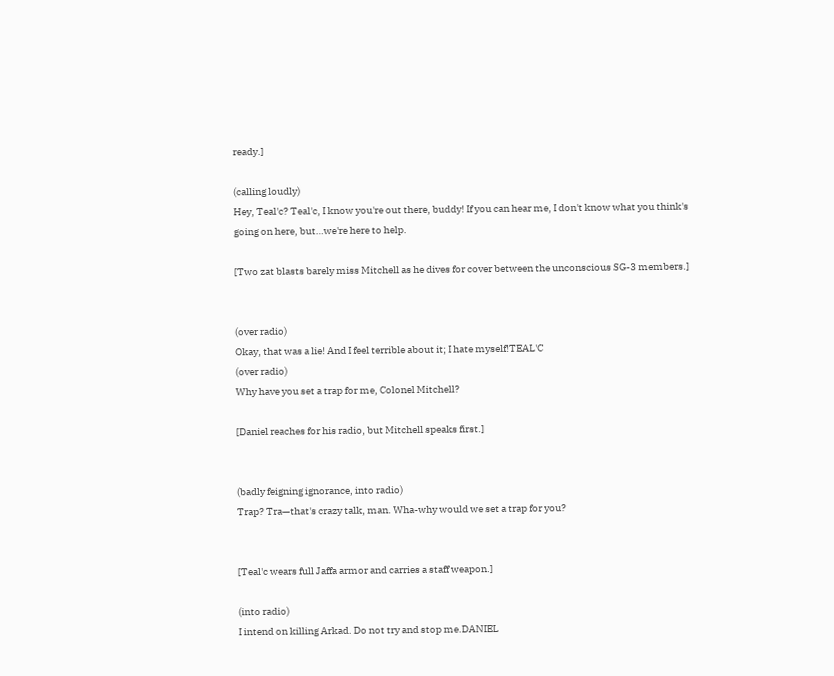ready.]

(calling loudly)
Hey, Teal'c? Teal'c, I know you're out there, buddy! If you can hear me, I don't know what you think's going on here, but…we're here to help.

[Two zat blasts barely miss Mitchell as he dives for cover between the unconscious SG-3 members.]


(over radio)
Okay, that was a lie! And I feel terrible about it; I hate myself!TEAL'C
(over radio)
Why have you set a trap for me, Colonel Mitchell?

[Daniel reaches for his radio, but Mitchell speaks first.]


(badly feigning ignorance, into radio)
Trap? Tra—that's crazy talk, man. Wha-why would we set a trap for you?


[Teal'c wears full Jaffa armor and carries a staff weapon.]

(into radio)
I intend on killing Arkad. Do not try and stop me.DANIEL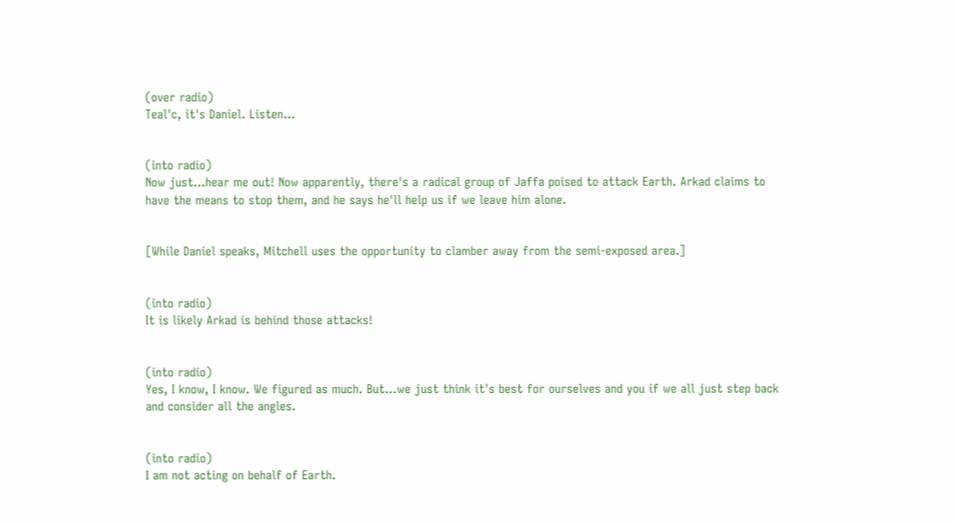(over radio)
Teal'c, it's Daniel. Listen…


(into radio)
Now just…hear me out! Now apparently, there's a radical group of Jaffa poised to attack Earth. Arkad claims to have the means to stop them, and he says he'll help us if we leave him alone.


[While Daniel speaks, Mitchell uses the opportunity to clamber away from the semi-exposed area.]


(into radio)
It is likely Arkad is behind those attacks!


(into radio)
Yes, I know, I know. We figured as much. But…we just think it's best for ourselves and you if we all just step back and consider all the angles.


(into radio)
I am not acting on behalf of Earth.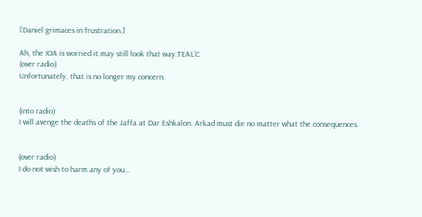[Daniel grimaces in frustration.]

Ah, the IOA is worried it may still look that way.TEAL'C
(over radio)
Unfortunately, that is no longer my concern.


(into radio)
I will avenge the deaths of the Jaffa at Dar Eshkalon. Arkad must die no matter what the consequences.


(over radio)
I do not wish to harm any of you…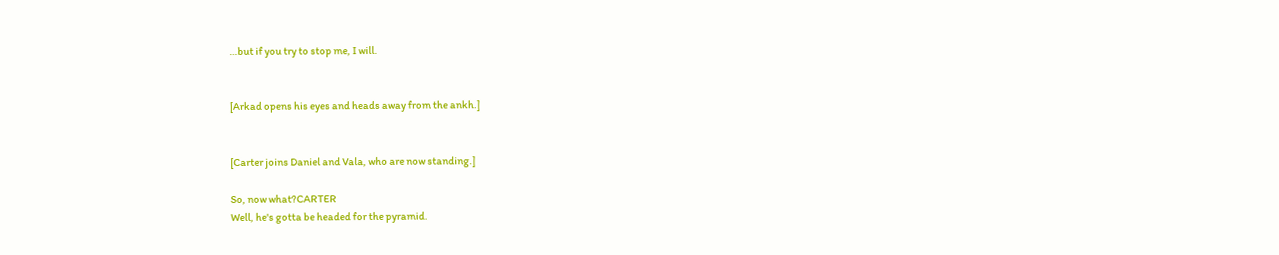…but if you try to stop me, I will.


[Arkad opens his eyes and heads away from the ankh.]


[Carter joins Daniel and Vala, who are now standing.]

So, now what?CARTER
Well, he's gotta be headed for the pyramid.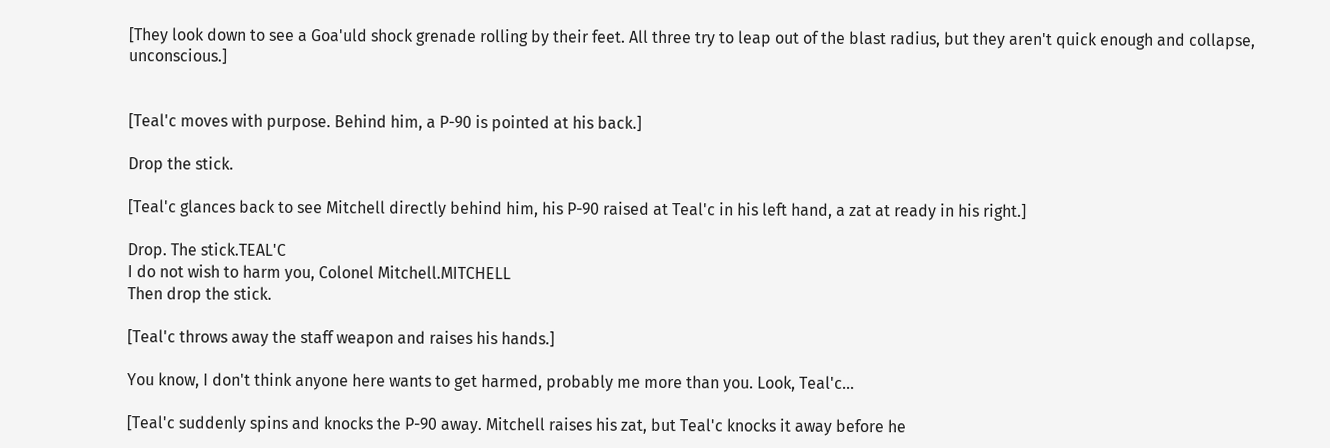[They look down to see a Goa'uld shock grenade rolling by their feet. All three try to leap out of the blast radius, but they aren't quick enough and collapse, unconscious.]


[Teal'c moves with purpose. Behind him, a P-90 is pointed at his back.]

Drop the stick.

[Teal'c glances back to see Mitchell directly behind him, his P-90 raised at Teal'c in his left hand, a zat at ready in his right.]

Drop. The stick.TEAL'C
I do not wish to harm you, Colonel Mitchell.MITCHELL
Then drop the stick.

[Teal'c throws away the staff weapon and raises his hands.]

You know, I don't think anyone here wants to get harmed, probably me more than you. Look, Teal'c…

[Teal'c suddenly spins and knocks the P-90 away. Mitchell raises his zat, but Teal'c knocks it away before he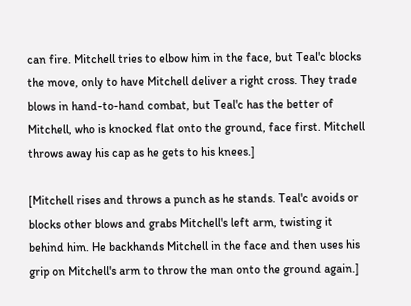can fire. Mitchell tries to elbow him in the face, but Teal'c blocks the move, only to have Mitchell deliver a right cross. They trade blows in hand-to-hand combat, but Teal'c has the better of Mitchell, who is knocked flat onto the ground, face first. Mitchell throws away his cap as he gets to his knees.]

[Mitchell rises and throws a punch as he stands. Teal'c avoids or blocks other blows and grabs Mitchell's left arm, twisting it behind him. He backhands Mitchell in the face and then uses his grip on Mitchell's arm to throw the man onto the ground again.]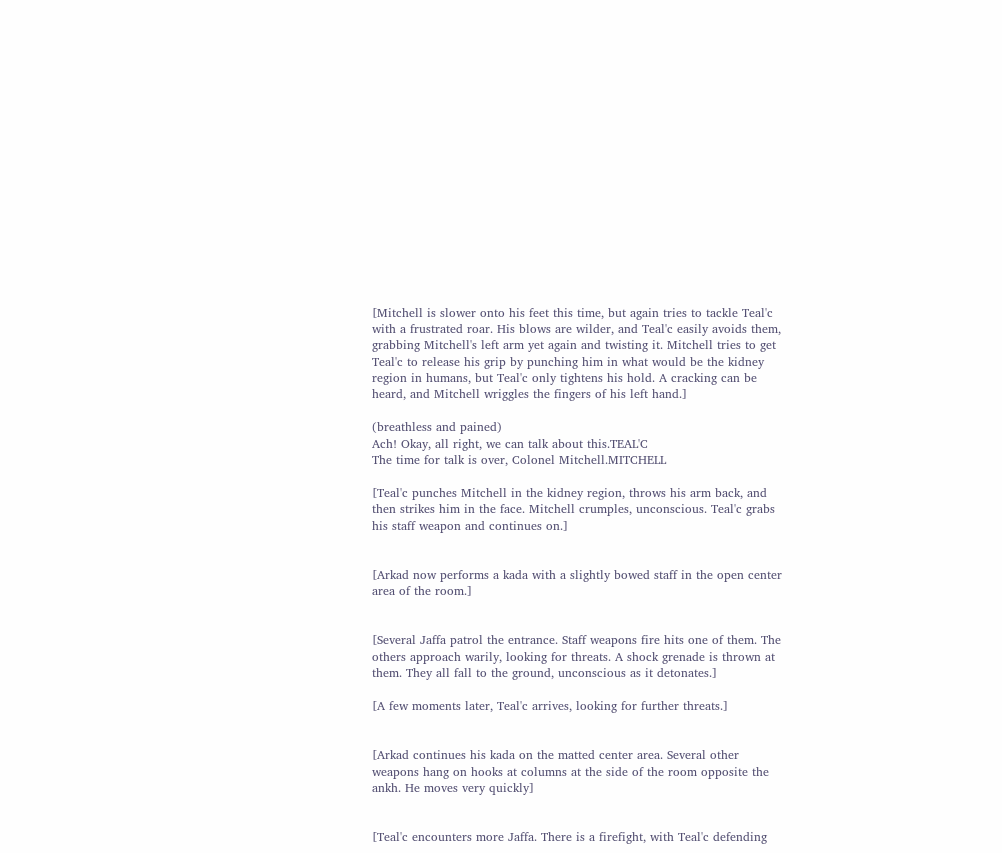[Mitchell is slower onto his feet this time, but again tries to tackle Teal'c with a frustrated roar. His blows are wilder, and Teal'c easily avoids them, grabbing Mitchell's left arm yet again and twisting it. Mitchell tries to get Teal'c to release his grip by punching him in what would be the kidney region in humans, but Teal'c only tightens his hold. A cracking can be heard, and Mitchell wriggles the fingers of his left hand.]

(breathless and pained)
Ach! Okay, all right, we can talk about this.TEAL'C
The time for talk is over, Colonel Mitchell.MITCHELL

[Teal'c punches Mitchell in the kidney region, throws his arm back, and then strikes him in the face. Mitchell crumples, unconscious. Teal'c grabs his staff weapon and continues on.]


[Arkad now performs a kada with a slightly bowed staff in the open center area of the room.]


[Several Jaffa patrol the entrance. Staff weapons fire hits one of them. The others approach warily, looking for threats. A shock grenade is thrown at them. They all fall to the ground, unconscious as it detonates.]

[A few moments later, Teal'c arrives, looking for further threats.]


[Arkad continues his kada on the matted center area. Several other weapons hang on hooks at columns at the side of the room opposite the ankh. He moves very quickly]


[Teal'c encounters more Jaffa. There is a firefight, with Teal'c defending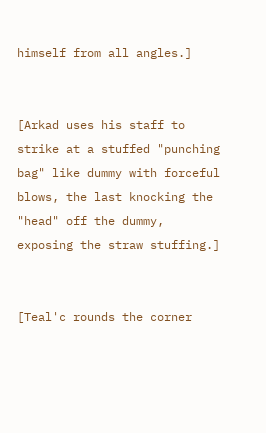himself from all angles.]


[Arkad uses his staff to strike at a stuffed "punching bag" like dummy with forceful blows, the last knocking the "head" off the dummy, exposing the straw stuffing.]


[Teal'c rounds the corner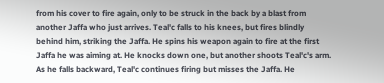from his cover to fire again, only to be struck in the back by a blast from another Jaffa who just arrives. Teal'c falls to his knees, but fires blindly behind him, striking the Jaffa. He spins his weapon again to fire at the first Jaffa he was aiming at. He knocks down one, but another shoots Teal'c's arm. As he falls backward, Teal'c continues firing but misses the Jaffa. He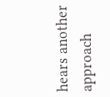hears another approach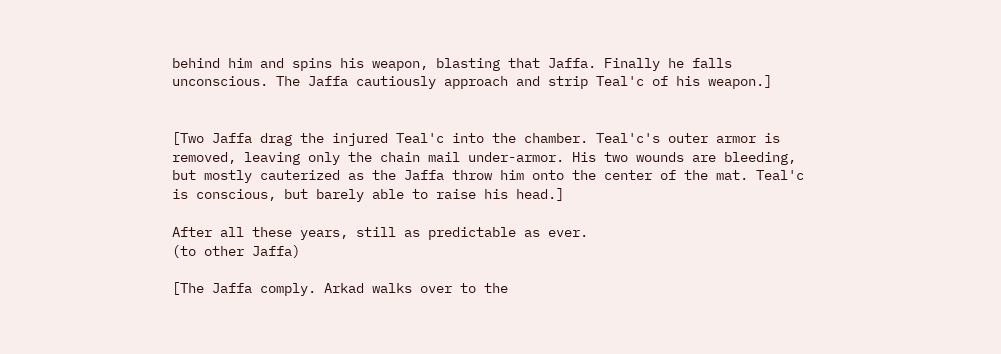behind him and spins his weapon, blasting that Jaffa. Finally he falls unconscious. The Jaffa cautiously approach and strip Teal'c of his weapon.]


[Two Jaffa drag the injured Teal'c into the chamber. Teal'c's outer armor is removed, leaving only the chain mail under-armor. His two wounds are bleeding, but mostly cauterized as the Jaffa throw him onto the center of the mat. Teal'c is conscious, but barely able to raise his head.]

After all these years, still as predictable as ever.
(to other Jaffa)

[The Jaffa comply. Arkad walks over to the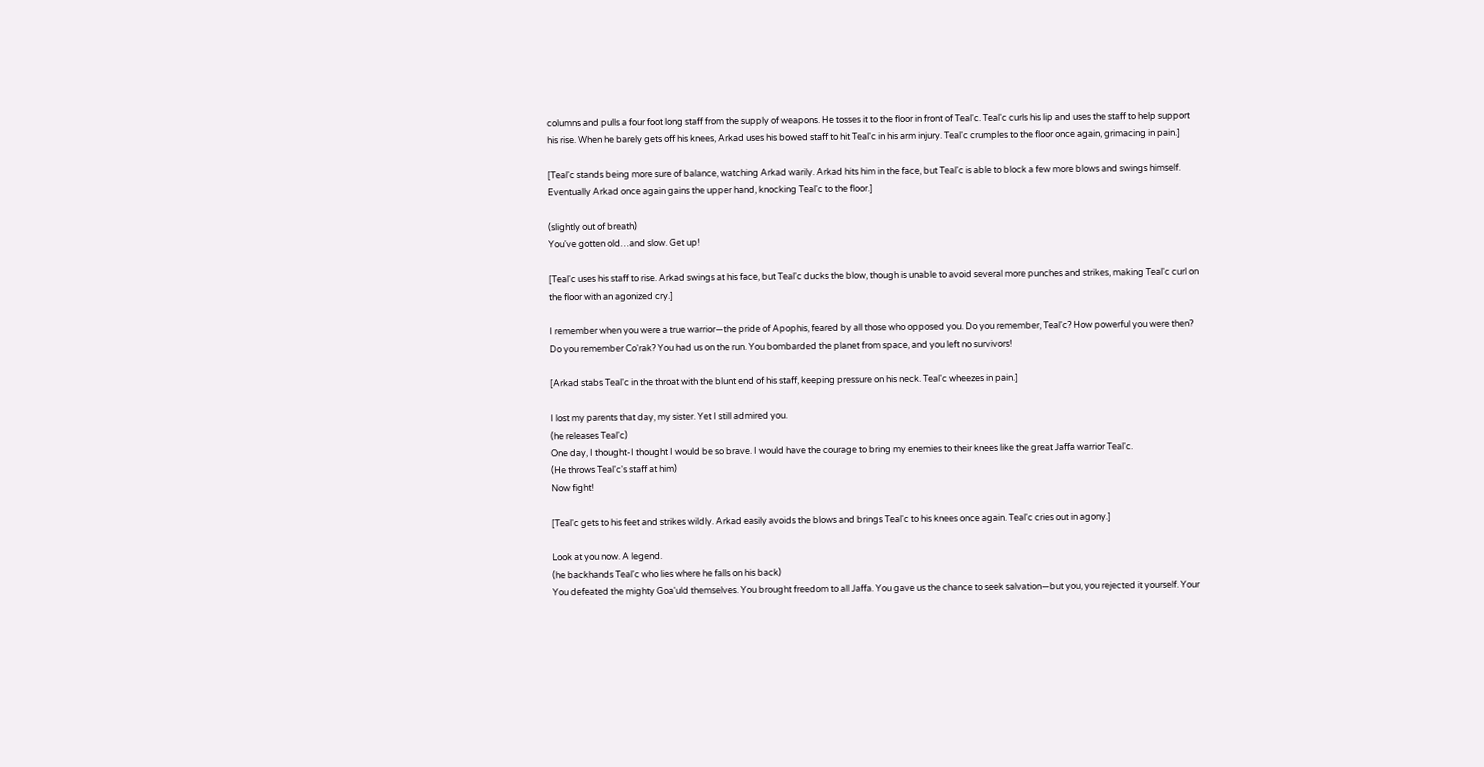columns and pulls a four foot long staff from the supply of weapons. He tosses it to the floor in front of Teal'c. Teal'c curls his lip and uses the staff to help support his rise. When he barely gets off his knees, Arkad uses his bowed staff to hit Teal'c in his arm injury. Teal'c crumples to the floor once again, grimacing in pain.]

[Teal'c stands being more sure of balance, watching Arkad warily. Arkad hits him in the face, but Teal'c is able to block a few more blows and swings himself. Eventually Arkad once again gains the upper hand, knocking Teal'c to the floor.]

(slightly out of breath)
You've gotten old…and slow. Get up!

[Teal'c uses his staff to rise. Arkad swings at his face, but Teal'c ducks the blow, though is unable to avoid several more punches and strikes, making Teal'c curl on the floor with an agonized cry.]

I remember when you were a true warrior—the pride of Apophis, feared by all those who opposed you. Do you remember, Teal'c? How powerful you were then? Do you remember Co'rak? You had us on the run. You bombarded the planet from space, and you left no survivors!

[Arkad stabs Teal'c in the throat with the blunt end of his staff, keeping pressure on his neck. Teal'c wheezes in pain.]

I lost my parents that day, my sister. Yet I still admired you.
(he releases Teal'c)
One day, I thought-I thought I would be so brave. I would have the courage to bring my enemies to their knees like the great Jaffa warrior Teal'c.
(He throws Teal'c's staff at him)
Now fight!

[Teal'c gets to his feet and strikes wildly. Arkad easily avoids the blows and brings Teal'c to his knees once again. Teal'c cries out in agony.]

Look at you now. A legend.
(he backhands Teal'c who lies where he falls on his back)
You defeated the mighty Goa'uld themselves. You brought freedom to all Jaffa. You gave us the chance to seek salvation—but you, you rejected it yourself. Your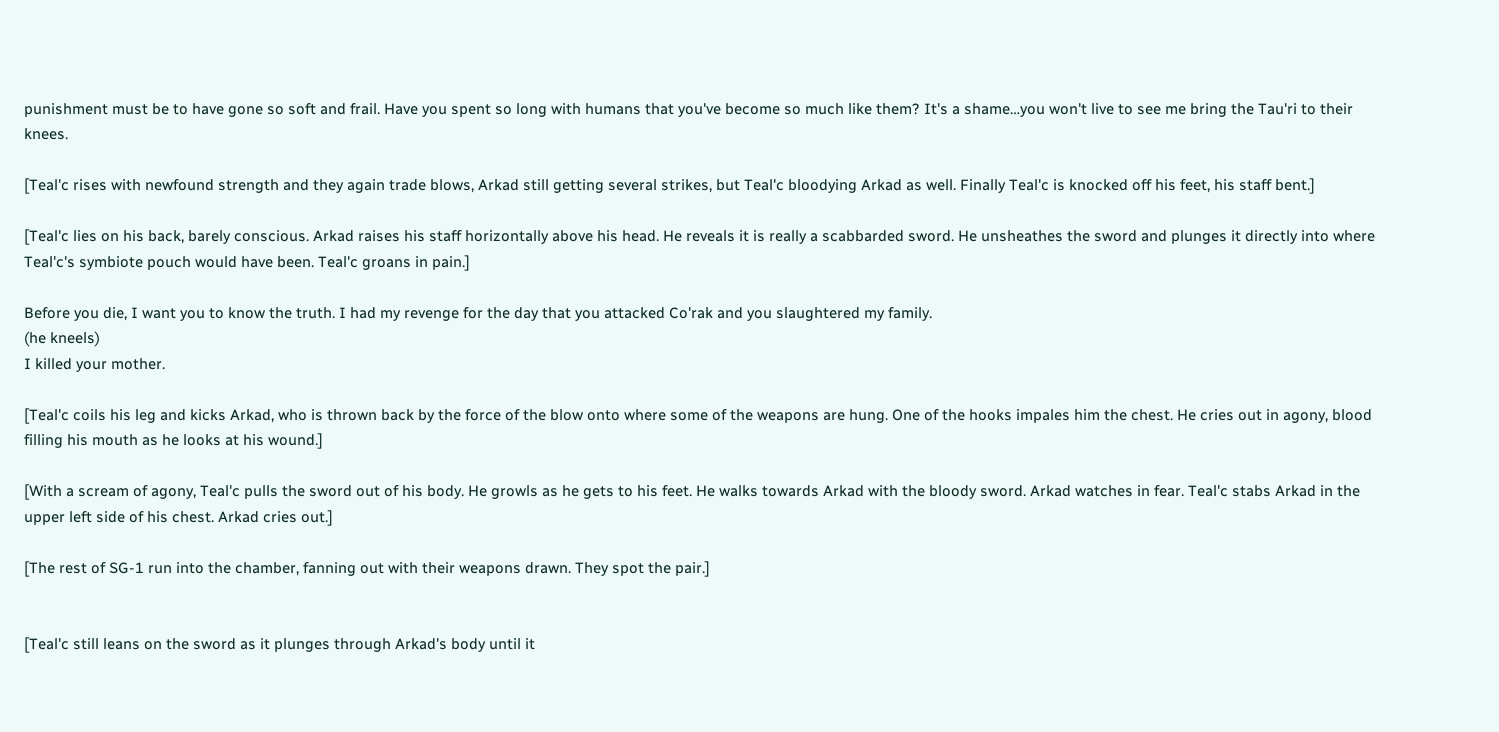punishment must be to have gone so soft and frail. Have you spent so long with humans that you've become so much like them? It's a shame…you won't live to see me bring the Tau'ri to their knees.

[Teal'c rises with newfound strength and they again trade blows, Arkad still getting several strikes, but Teal'c bloodying Arkad as well. Finally Teal'c is knocked off his feet, his staff bent.]

[Teal'c lies on his back, barely conscious. Arkad raises his staff horizontally above his head. He reveals it is really a scabbarded sword. He unsheathes the sword and plunges it directly into where Teal'c's symbiote pouch would have been. Teal'c groans in pain.]

Before you die, I want you to know the truth. I had my revenge for the day that you attacked Co'rak and you slaughtered my family.
(he kneels)
I killed your mother.

[Teal'c coils his leg and kicks Arkad, who is thrown back by the force of the blow onto where some of the weapons are hung. One of the hooks impales him the chest. He cries out in agony, blood filling his mouth as he looks at his wound.]

[With a scream of agony, Teal'c pulls the sword out of his body. He growls as he gets to his feet. He walks towards Arkad with the bloody sword. Arkad watches in fear. Teal'c stabs Arkad in the upper left side of his chest. Arkad cries out.]

[The rest of SG-1 run into the chamber, fanning out with their weapons drawn. They spot the pair.]


[Teal'c still leans on the sword as it plunges through Arkad's body until it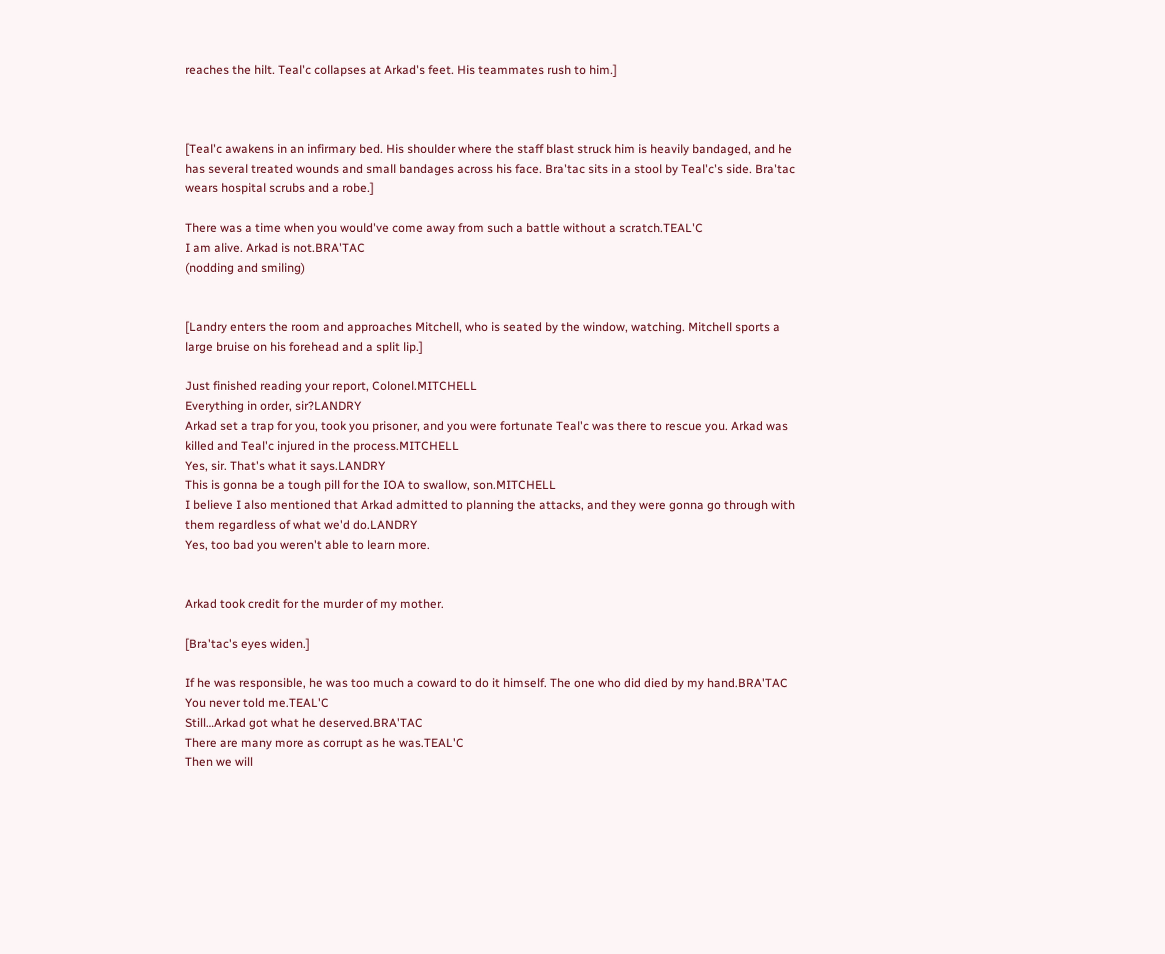reaches the hilt. Teal'c collapses at Arkad's feet. His teammates rush to him.]



[Teal'c awakens in an infirmary bed. His shoulder where the staff blast struck him is heavily bandaged, and he has several treated wounds and small bandages across his face. Bra'tac sits in a stool by Teal'c's side. Bra'tac wears hospital scrubs and a robe.]

There was a time when you would've come away from such a battle without a scratch.TEAL'C
I am alive. Arkad is not.BRA'TAC
(nodding and smiling)


[Landry enters the room and approaches Mitchell, who is seated by the window, watching. Mitchell sports a large bruise on his forehead and a split lip.]

Just finished reading your report, Colonel.MITCHELL
Everything in order, sir?LANDRY
Arkad set a trap for you, took you prisoner, and you were fortunate Teal'c was there to rescue you. Arkad was killed and Teal'c injured in the process.MITCHELL
Yes, sir. That's what it says.LANDRY
This is gonna be a tough pill for the IOA to swallow, son.MITCHELL
I believe I also mentioned that Arkad admitted to planning the attacks, and they were gonna go through with them regardless of what we'd do.LANDRY
Yes, too bad you weren't able to learn more.


Arkad took credit for the murder of my mother.

[Bra'tac's eyes widen.]

If he was responsible, he was too much a coward to do it himself. The one who did died by my hand.BRA'TAC
You never told me.TEAL'C
Still…Arkad got what he deserved.BRA'TAC
There are many more as corrupt as he was.TEAL'C
Then we will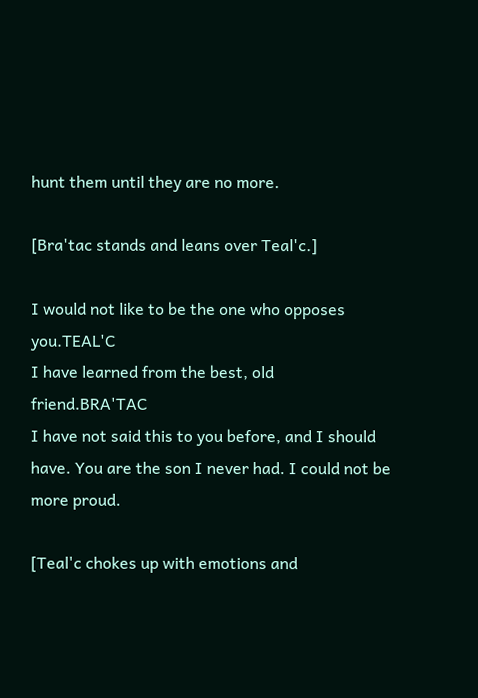hunt them until they are no more.

[Bra'tac stands and leans over Teal'c.]

I would not like to be the one who opposes you.TEAL'C
I have learned from the best, old friend.BRA'TAC
I have not said this to you before, and I should have. You are the son I never had. I could not be more proud.

[Teal'c chokes up with emotions and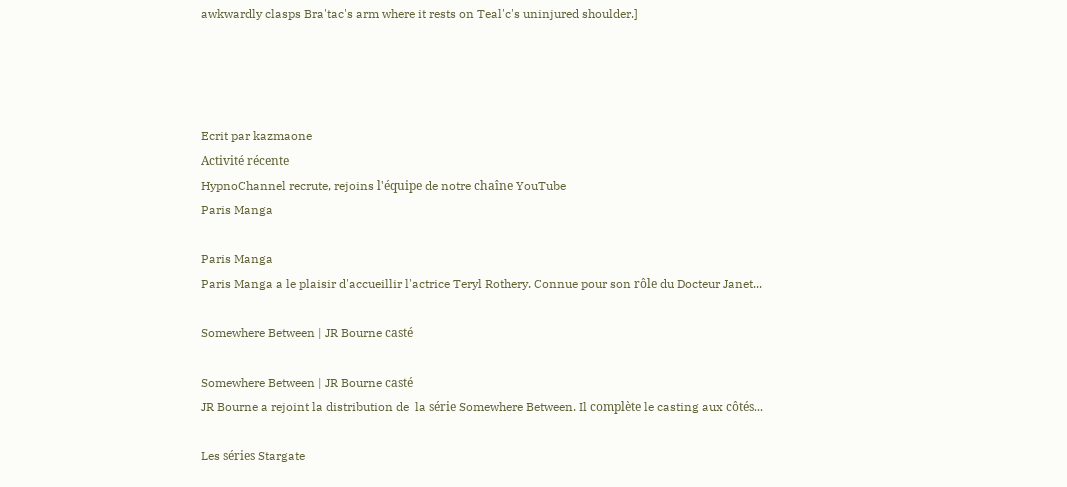awkwardly clasps Bra'tac's arm where it rests on Teal'c's uninjured shoulder.]




Ecrit par kazmaone
Activité récente
HypnoChannel recrute, rejoins l'équipe de notre chaîne YouTube
Paris Manga

Paris Manga
Paris Manga a le plaisir d'accueillir l'actrice Teryl Rothery. Connue pour son rôle du Docteur Janet...

Somewhere Between | JR Bourne casté

Somewhere Between | JR Bourne casté
JR Bourne a rejoint la distribution de  la série Somewhere Between. Il complète le casting aux côtés...

Les séries Stargate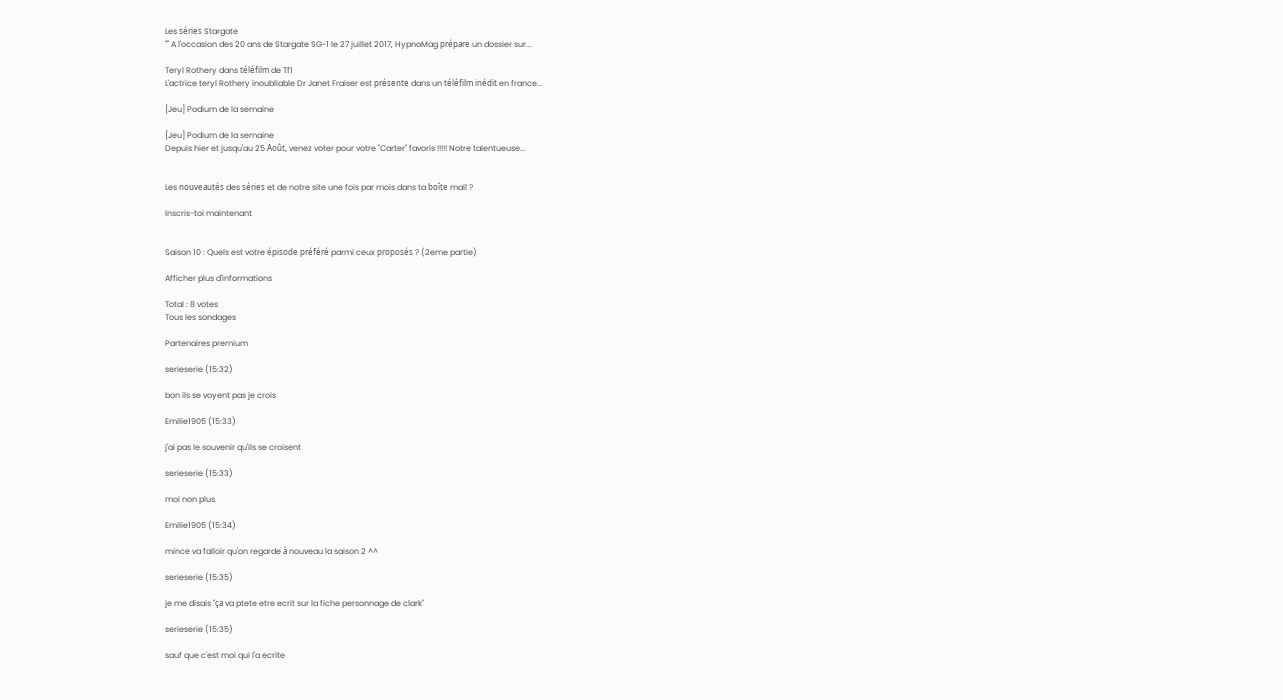Les séries Stargate
"" A l'occasion des 20 ans de Stargate SG-1 le 27 juillet 2017, HypnoMag prépare un dossier sur...

Teryl Rothery dans téléfilm de Tf1
L'actrice teryl Rothery inoubliable Dr Janet Fraiser est présente dans un téléfilm inédit en france...

[Jeu] Podium de la semaine

[Jeu] Podium de la semaine
Depuis hier et jusqu'au 25 Août, venez voter pour votre "Carter" favoris !!!!! Notre talentueuse...


Les nouveautés des séries et de notre site une fois par mois dans ta boîte mail ?

Inscris-toi maintenant


Saison 10 : Quels est votre épisode préféré parmi ceux proposés ? (2eme partie)

Afficher plus d'informations

Total : 8 votes
Tous les sondages

Partenaires premium

serieserie (15:32)

bon ils se voyent pas je crois

Emilie1905 (15:33)

j'ai pas le souvenir qu'ils se croisent

serieserie (15:33)

moi non plus

Emilie1905 (15:34)

mince va falloir qu'on regarde à nouveau la saison 2 ^^

serieserie (15:35)

je me disais "ça va ptete etre ecrit sur la fiche personnage de clark"

serieserie (15:35)

sauf que c'est moi qui l'a ecrite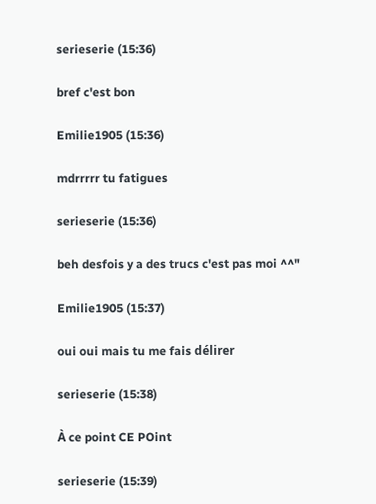serieserie (15:36)

bref c'est bon

Emilie1905 (15:36)

mdrrrrr tu fatigues

serieserie (15:36)

beh desfois y a des trucs c'est pas moi ^^"

Emilie1905 (15:37)

oui oui mais tu me fais délirer

serieserie (15:38)

À ce point CE POint

serieserie (15:39)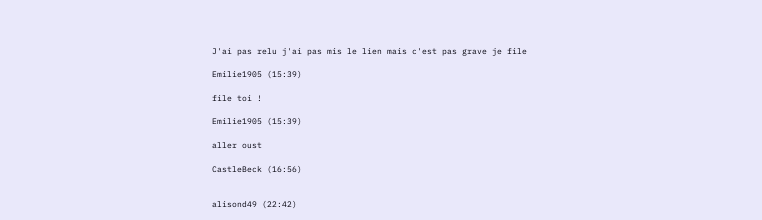J'ai pas relu j'ai pas mis le lien mais c'est pas grave je file

Emilie1905 (15:39)

file toi !

Emilie1905 (15:39)

aller oust

CastleBeck (16:56)


alisond49 (22:42)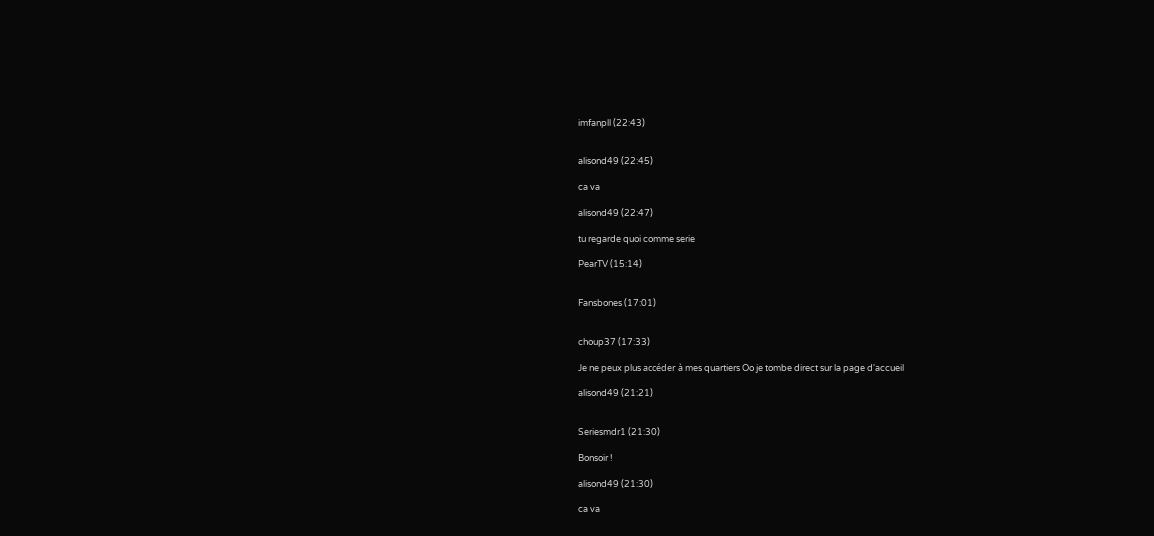imfanpll (22:43)


alisond49 (22:45)

ca va

alisond49 (22:47)

tu regarde quoi comme serie

PearTV (15:14)


Fansbones (17:01)


choup37 (17:33)

Je ne peux plus accéder à mes quartiers Oo je tombe direct sur la page d'accueil

alisond49 (21:21)


Seriesmdr1 (21:30)

Bonsoir !

alisond49 (21:30)

ca va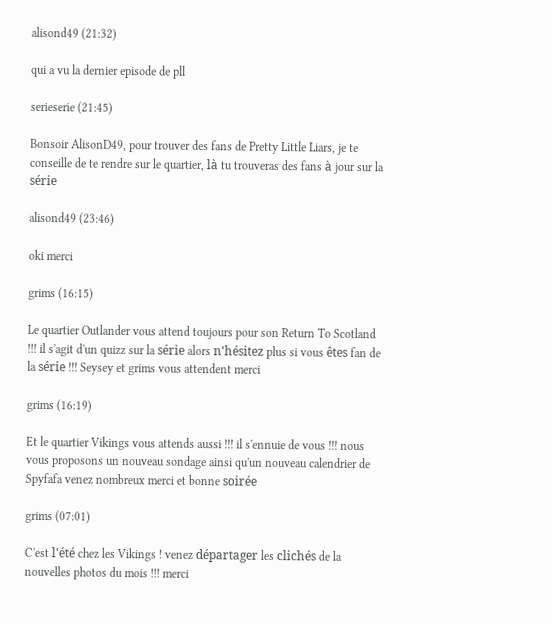alisond49 (21:32)

qui a vu la dernier episode de pll

serieserie (21:45)

Bonsoir AlisonD49, pour trouver des fans de Pretty Little Liars, je te conseille de te rendre sur le quartier, là tu trouveras des fans à jour sur la série

alisond49 (23:46)

oki merci

grims (16:15)

Le quartier Outlander vous attend toujours pour son Return To Scotland !!! il s'agit d'un quizz sur la série alors n'hésitez plus si vous êtes fan de la série !!! Seysey et grims vous attendent merci

grims (16:19)

Et le quartier Vikings vous attends aussi !!! il s'ennuie de vous !!! nous vous proposons un nouveau sondage ainsi qu'un nouveau calendrier de Spyfafa venez nombreux merci et bonne soirée

grims (07:01)

C'est l'été chez les Vikings ! venez départager les clichés de la nouvelles photos du mois !!! merci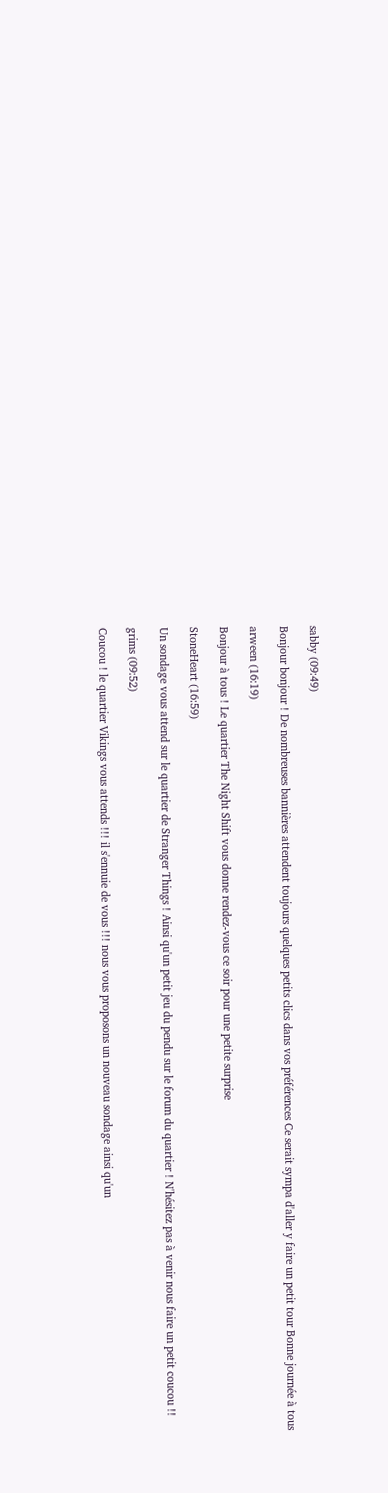sabby (09:49)

Bonjour bonjour ! De nombreuses bannières attendent toujours quelques petits clics dans vos préférences Ce serait sympa d'aller y faire un petit tour Bonne journée à tous

arween (16:19)

Bonjour à tous ! Le quartier The Night Shift vous donne rendez-vous ce soir pour une petite surprise

StoneHeart (16:59)

Un sondage vous attend sur le quartier de Stranger Things ! Ainsi qu'un petit jeu du pendu sur le forum du quartier ! N'hésitez pas à venir nous faire un petit coucou !!

grims (09:52)

Coucou ! le quartier Vikings vous attends !!! il s'ennuie de vous !!! nous vous proposons un nouveau sondage ainsi qu'un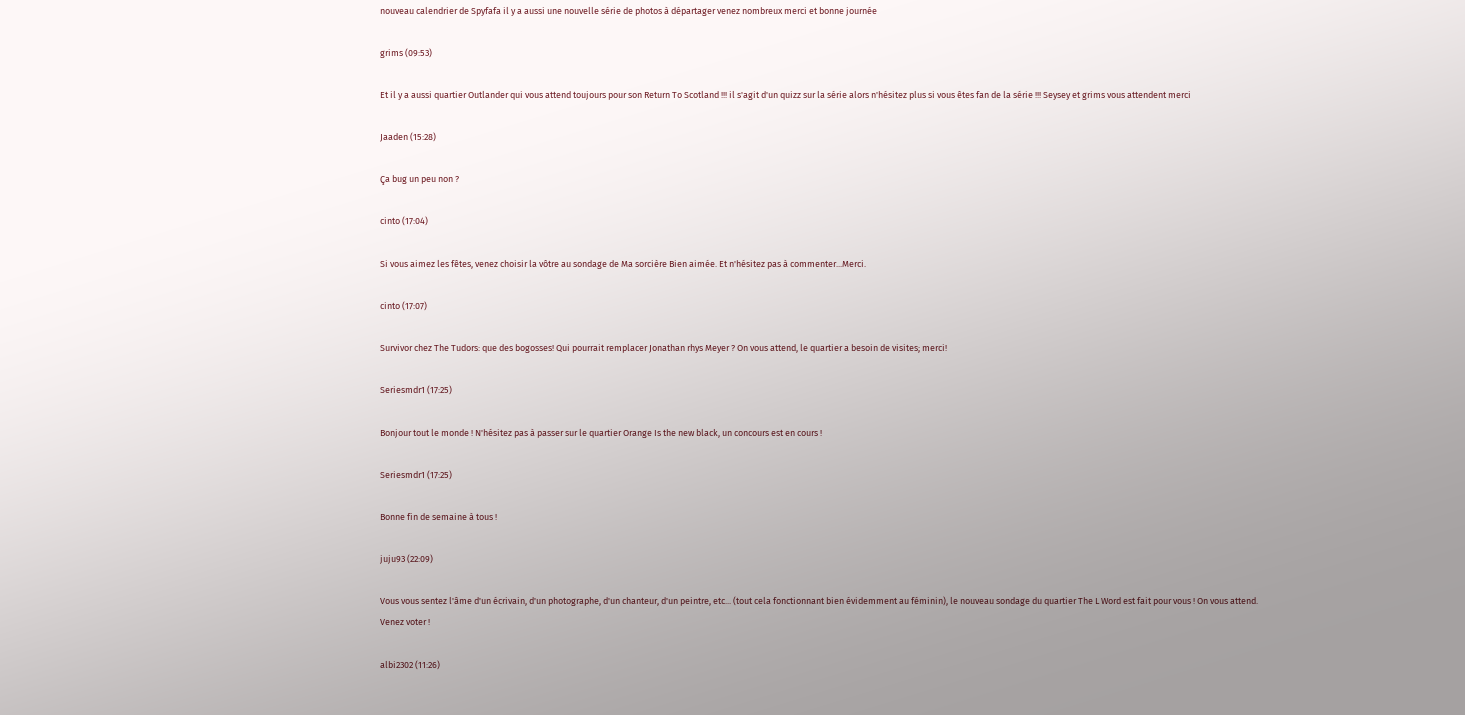nouveau calendrier de Spyfafa il y a aussi une nouvelle série de photos à départager venez nombreux merci et bonne journée

grims (09:53)

Et il y a aussi quartier Outlander qui vous attend toujours pour son Return To Scotland !!! il s'agit d'un quizz sur la série alors n'hésitez plus si vous êtes fan de la série !!! Seysey et grims vous attendent merci

Jaaden (15:28)

Ça bug un peu non ?

cinto (17:04)

Si vous aimez les fêtes, venez choisir la vôtre au sondage de Ma sorcière Bien aimée. Et n'hésitez pas à commenter...Merci.

cinto (17:07)

Survivor chez The Tudors: que des bogosses! Qui pourrait remplacer Jonathan rhys Meyer ? On vous attend, le quartier a besoin de visites; merci!

Seriesmdr1 (17:25)

Bonjour tout le monde ! N'hésitez pas à passer sur le quartier Orange Is the new black, un concours est en cours !

Seriesmdr1 (17:25)

Bonne fin de semaine à tous !

juju93 (22:09)

Vous vous sentez l'âme d'un écrivain, d'un photographe, d'un chanteur, d'un peintre, etc... (tout cela fonctionnant bien évidemment au féminin), le nouveau sondage du quartier The L Word est fait pour vous ! On vous attend. Venez voter !

albi2302 (11:26)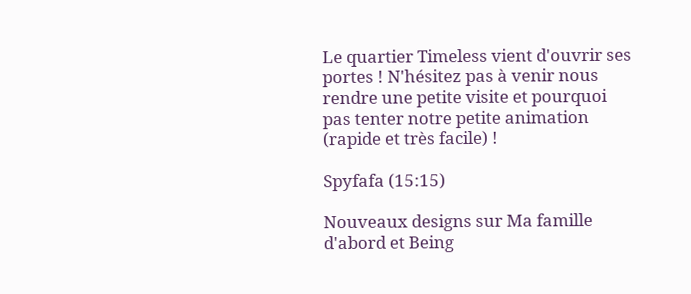Le quartier Timeless vient d'ouvrir ses portes ! N'hésitez pas à venir nous rendre une petite visite et pourquoi pas tenter notre petite animation (rapide et très facile) !

Spyfafa (15:15)

Nouveaux designs sur Ma famille d'abord et Being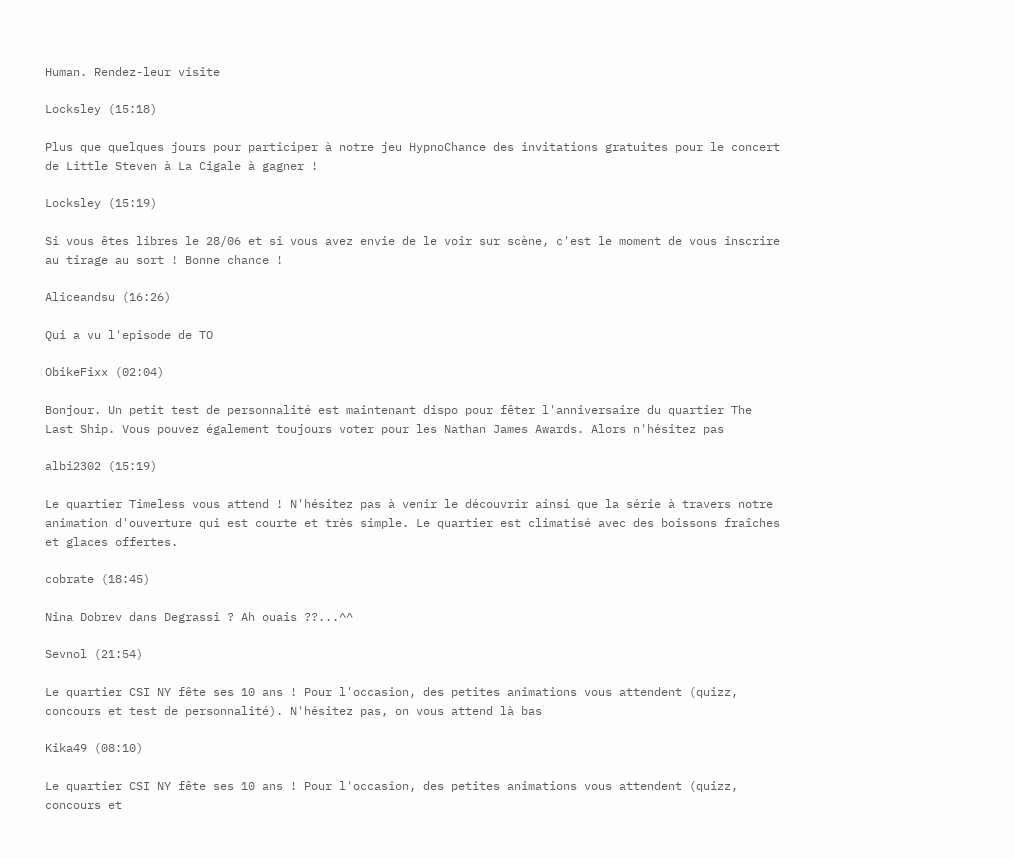Human. Rendez-leur visite

Locksley (15:18)

Plus que quelques jours pour participer à notre jeu HypnoChance des invitations gratuites pour le concert de Little Steven à La Cigale à gagner !

Locksley (15:19)

Si vous êtes libres le 28/06 et si vous avez envie de le voir sur scène, c'est le moment de vous inscrire au tirage au sort ! Bonne chance !

Aliceandsu (16:26)

Qui a vu l'episode de TO

ObikeFixx (02:04)

Bonjour. Un petit test de personnalité est maintenant dispo pour fêter l'anniversaire du quartier The Last Ship. Vous pouvez également toujours voter pour les Nathan James Awards. Alors n'hésitez pas

albi2302 (15:19)

Le quartier Timeless vous attend ! N'hésitez pas à venir le découvrir ainsi que la série à travers notre animation d'ouverture qui est courte et très simple. Le quartier est climatisé avec des boissons fraîches et glaces offertes.

cobrate (18:45)

Nina Dobrev dans Degrassi ? Ah ouais ??...^^

Sevnol (21:54)

Le quartier CSI NY fête ses 10 ans ! Pour l'occasion, des petites animations vous attendent (quizz, concours et test de personnalité). N'hésitez pas, on vous attend là bas

Kika49 (08:10)

Le quartier CSI NY fête ses 10 ans ! Pour l'occasion, des petites animations vous attendent (quizz, concours et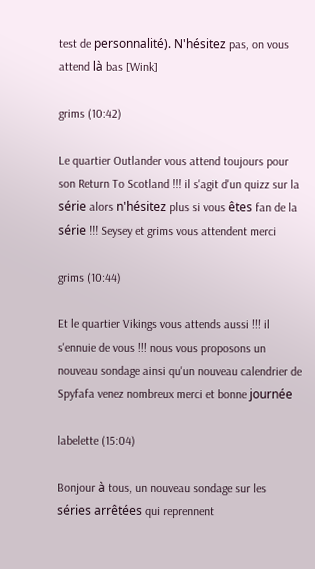test de personnalité). N'hésitez pas, on vous attend là bas [Wink]

grims (10:42)

Le quartier Outlander vous attend toujours pour son Return To Scotland !!! il s'agit d'un quizz sur la série alors n'hésitez plus si vous êtes fan de la série !!! Seysey et grims vous attendent merci

grims (10:44)

Et le quartier Vikings vous attends aussi !!! il s'ennuie de vous !!! nous vous proposons un nouveau sondage ainsi qu'un nouveau calendrier de Spyfafa venez nombreux merci et bonne journée

labelette (15:04)

Bonjour à tous, un nouveau sondage sur les séries arrêtées qui reprennent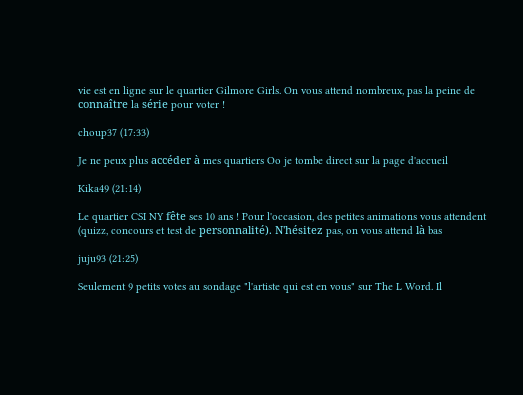vie est en ligne sur le quartier Gilmore Girls. On vous attend nombreux, pas la peine de connaître la série pour voter !

choup37 (17:33)

Je ne peux plus accéder à mes quartiers Oo je tombe direct sur la page d'accueil

Kika49 (21:14)

Le quartier CSI NY fête ses 10 ans ! Pour l'occasion, des petites animations vous attendent (quizz, concours et test de personnalité). N'hésitez pas, on vous attend là bas

juju93 (21:25)

Seulement 9 petits votes au sondage "l'artiste qui est en vous" sur The L Word. Il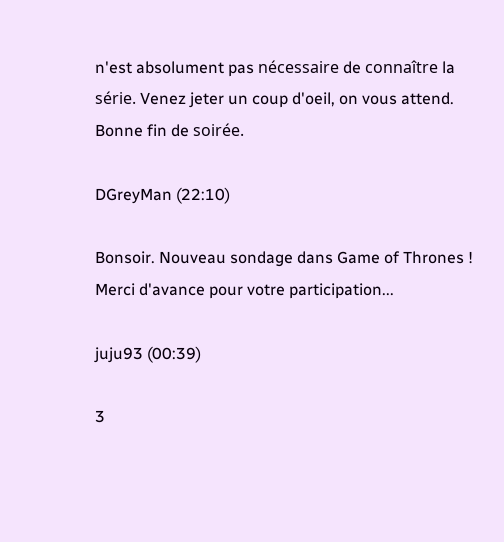n'est absolument pas nécessaire de connaître la série. Venez jeter un coup d'oeil, on vous attend. Bonne fin de soirée.

DGreyMan (22:10)

Bonsoir. Nouveau sondage dans Game of Thrones ! Merci d'avance pour votre participation...

juju93 (00:39)

3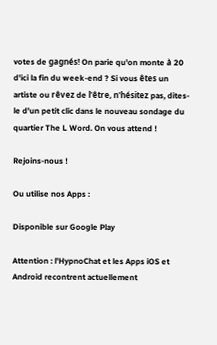votes de gagnés! On parie qu'on monte à 20 d'ici la fin du week-end ? Si vous êtes un artiste ou rêvez de l'être, n'hésitez pas, dites-le d'un petit clic dans le nouveau sondage du quartier The L Word. On vous attend !

Rejoins-nous !

Ou utilise nos Apps :

Disponible sur Google Play

Attention : l'HypnoChat et les Apps iOS et Android recontrent actuellement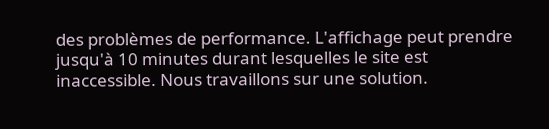des problèmes de performance. L'affichage peut prendre jusqu'à 10 minutes durant lesquelles le site est inaccessible. Nous travaillons sur une solution.